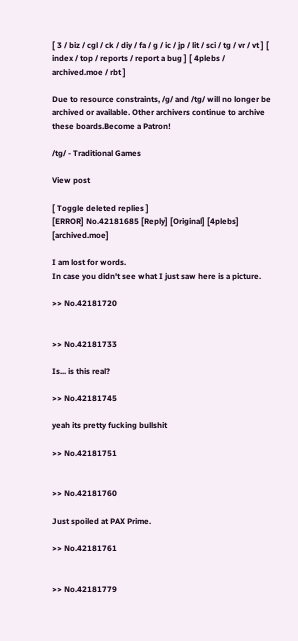[ 3 / biz / cgl / ck / diy / fa / g / ic / jp / lit / sci / tg / vr / vt ] [ index / top / reports / report a bug ] [ 4plebs / archived.moe / rbt ]

Due to resource constraints, /g/ and /tg/ will no longer be archived or available. Other archivers continue to archive these boards.Become a Patron!

/tg/ - Traditional Games

View post

[ Toggle deleted replies ]
[ERROR] No.42181685 [Reply] [Original] [4plebs] [archived.moe]

I am lost for words.
In case you didn't see what I just saw here is a picture.

>> No.42181720


>> No.42181733

Is... is this real?

>> No.42181745

yeah its pretty fucking bullshit

>> No.42181751


>> No.42181760

Just spoiled at PAX Prime.

>> No.42181761


>> No.42181779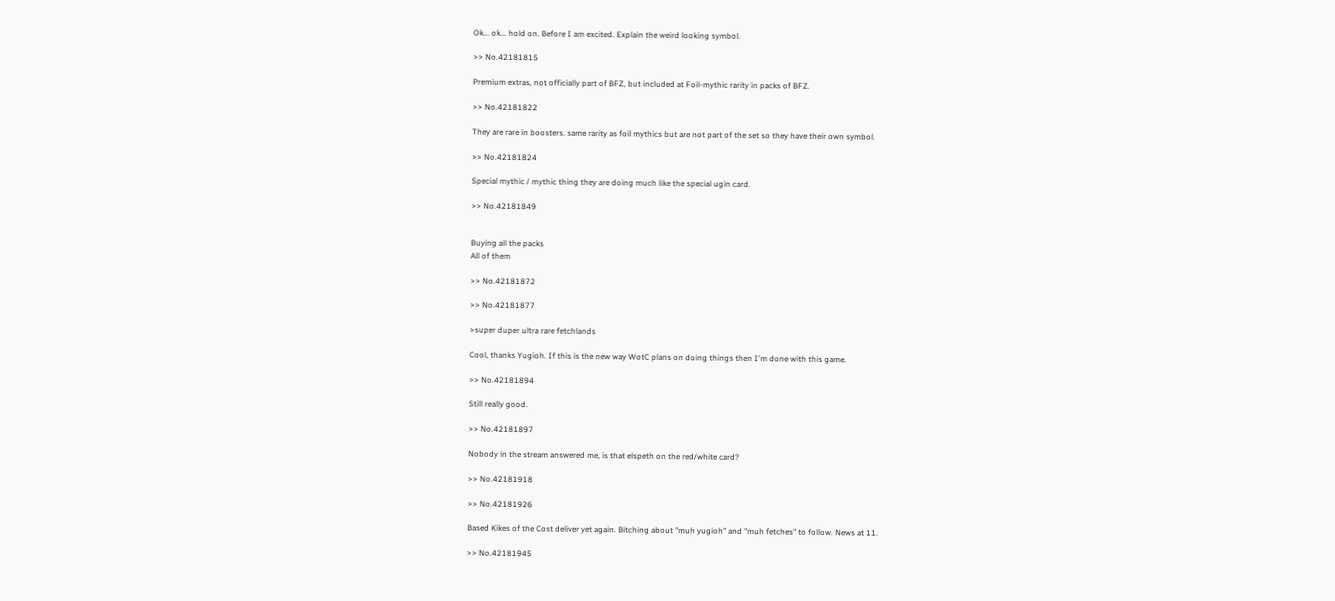Ok... ok... hold on. Before I am excited. Explain the weird looking symbol.

>> No.42181815

Premium extras, not officially part of BFZ, but included at Foil-mythic rarity in packs of BFZ.

>> No.42181822

They are rare in boosters. same rarity as foil mythics but are not part of the set so they have their own symbol.

>> No.42181824

Special mythic / mythic thing they are doing much like the special ugin card.

>> No.42181849


Buying all the packs
All of them

>> No.42181872

>> No.42181877

>super duper ultra rare fetchlands

Cool, thanks Yugioh. If this is the new way WotC plans on doing things then I'm done with this game.

>> No.42181894

Still really good.

>> No.42181897

Nobody in the stream answered me, is that elspeth on the red/white card?

>> No.42181918

>> No.42181926

Based Kikes of the Cost deliver yet again. Bitching about "muh yugioh" and "muh fetches" to follow. News at 11.

>> No.42181945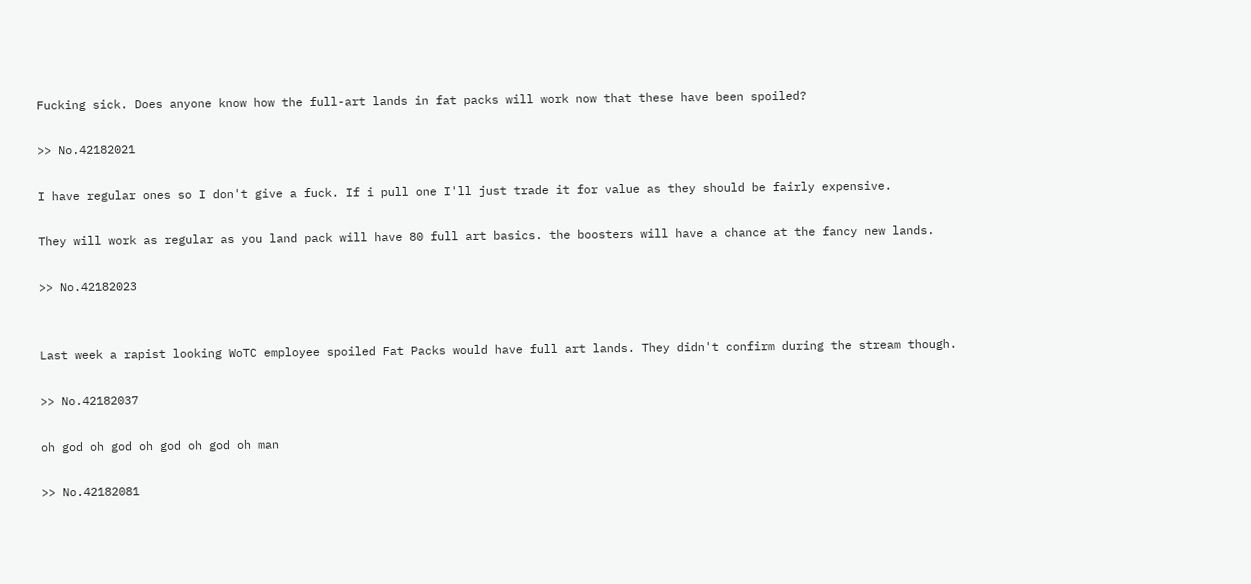Fucking sick. Does anyone know how the full-art lands in fat packs will work now that these have been spoiled?

>> No.42182021

I have regular ones so I don't give a fuck. If i pull one I'll just trade it for value as they should be fairly expensive.

They will work as regular as you land pack will have 80 full art basics. the boosters will have a chance at the fancy new lands.

>> No.42182023


Last week a rapist looking WoTC employee spoiled Fat Packs would have full art lands. They didn't confirm during the stream though.

>> No.42182037

oh god oh god oh god oh god oh man

>> No.42182081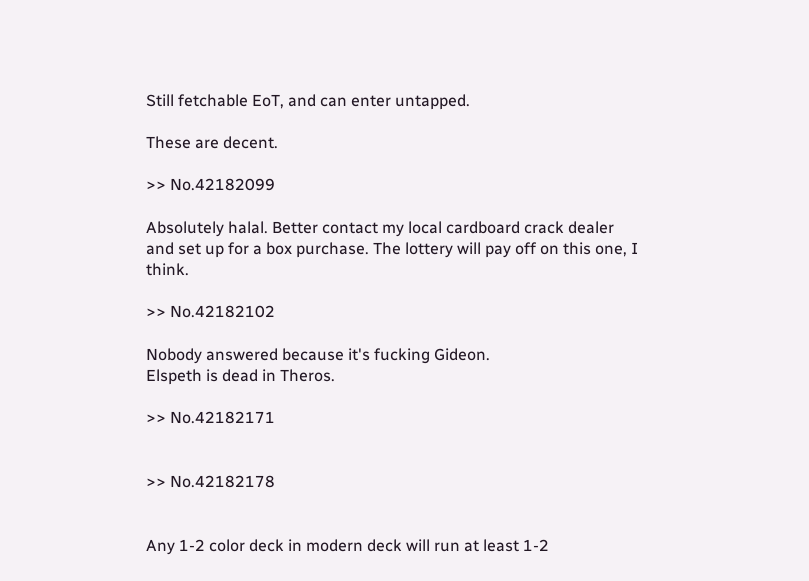Still fetchable EoT, and can enter untapped.

These are decent.

>> No.42182099

Absolutely halal. Better contact my local cardboard crack dealer and set up for a box purchase. The lottery will pay off on this one, I think.

>> No.42182102

Nobody answered because it's fucking Gideon.
Elspeth is dead in Theros.

>> No.42182171


>> No.42182178


Any 1-2 color deck in modern deck will run at least 1-2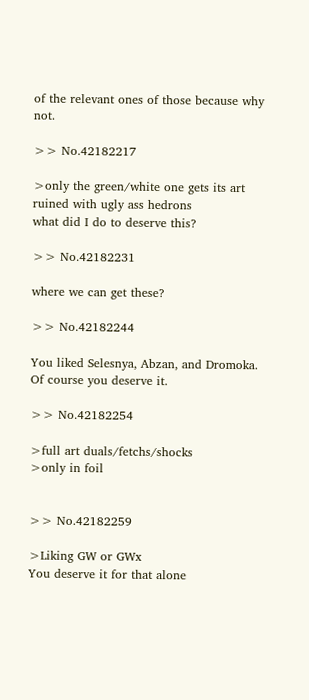of the relevant ones of those because why not.

>> No.42182217

>only the green/white one gets its art ruined with ugly ass hedrons
what did I do to deserve this?

>> No.42182231

where we can get these?

>> No.42182244

You liked Selesnya, Abzan, and Dromoka. Of course you deserve it.

>> No.42182254

>full art duals/fetchs/shocks
>only in foil


>> No.42182259

>Liking GW or GWx
You deserve it for that alone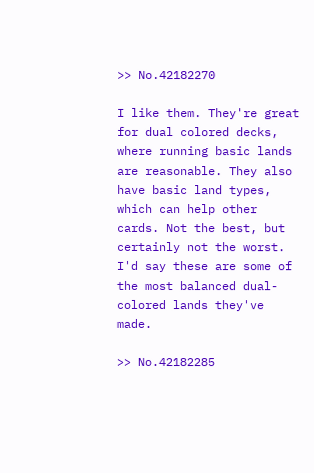>> No.42182270

I like them. They're great for dual colored decks, where running basic lands are reasonable. They also have basic land types, which can help other cards. Not the best, but certainly not the worst. I'd say these are some of the most balanced dual-colored lands they've made.

>> No.42182285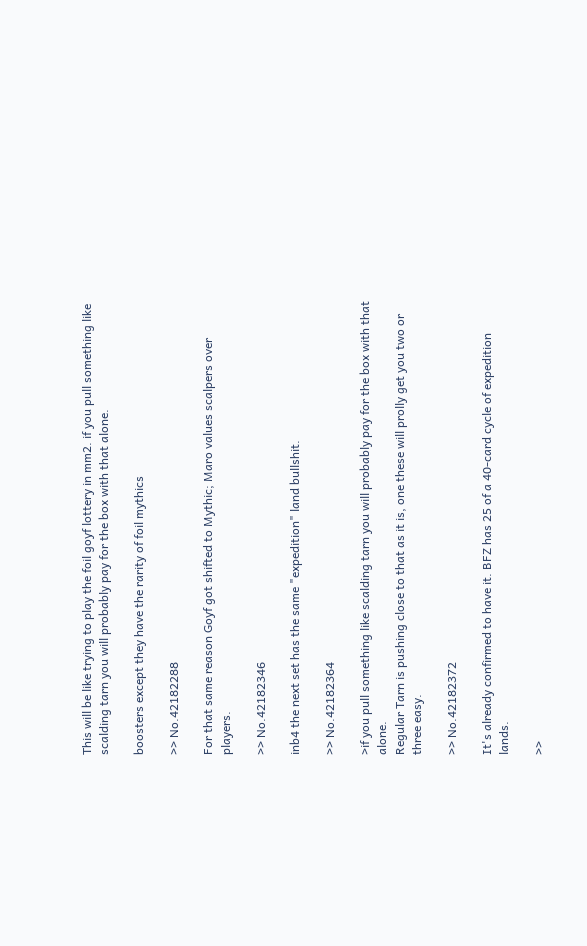This will be like trying to play the foil goyf lottery in mm2. if you pull something like scalding tarn you will probably pay for the box with that alone.

boosters except they have the rarity of foil mythics

>> No.42182288

For that same reason Goyf got shifted to Mythic; Maro values scalpers over players.

>> No.42182346

inb4 the next set has the same "expedition" land bullshit.

>> No.42182364

>if you pull something like scalding tarn you will probably pay for the box with that alone.
Regular Tarn is pushing close to that as it is, one these will prolly get you two or three easy.

>> No.42182372

It's already confirmed to have it. BFZ has 25 of a 40-card cycle of expedition lands.

>>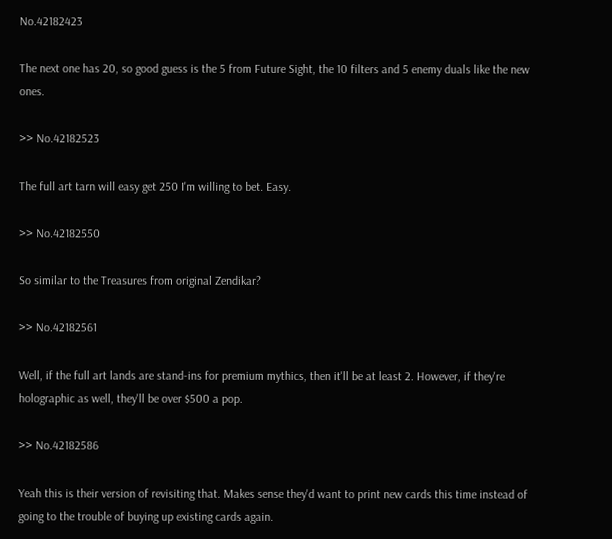No.42182423

The next one has 20, so good guess is the 5 from Future Sight, the 10 filters and 5 enemy duals like the new ones.

>> No.42182523

The full art tarn will easy get 250 I'm willing to bet. Easy.

>> No.42182550

So similar to the Treasures from original Zendikar?

>> No.42182561

Well, if the full art lands are stand-ins for premium mythics, then it'll be at least 2. However, if they're holographic as well, they'll be over $500 a pop.

>> No.42182586

Yeah this is their version of revisiting that. Makes sense they'd want to print new cards this time instead of going to the trouble of buying up existing cards again.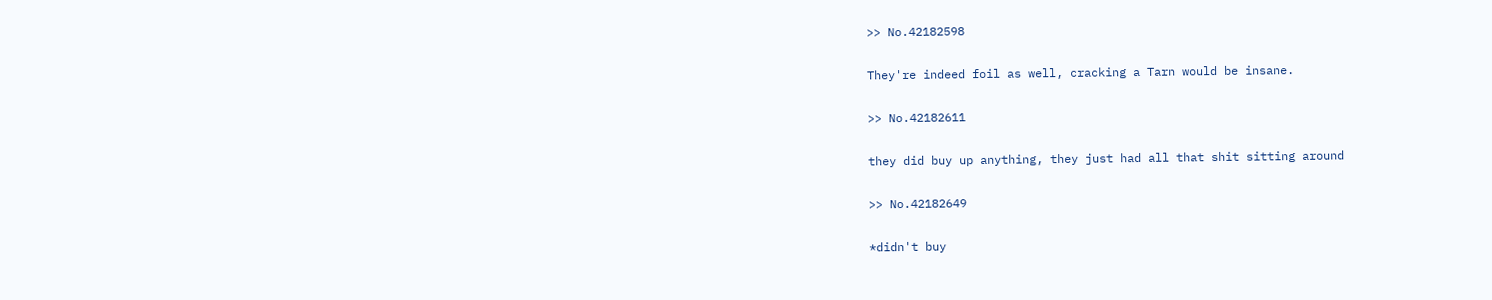>> No.42182598

They're indeed foil as well, cracking a Tarn would be insane.

>> No.42182611

they did buy up anything, they just had all that shit sitting around

>> No.42182649

*didn't buy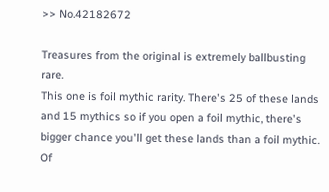>> No.42182672

Treasures from the original is extremely ballbusting rare.
This one is foil mythic rarity. There's 25 of these lands and 15 mythics so if you open a foil mythic, there's bigger chance you'll get these lands than a foil mythic.
Of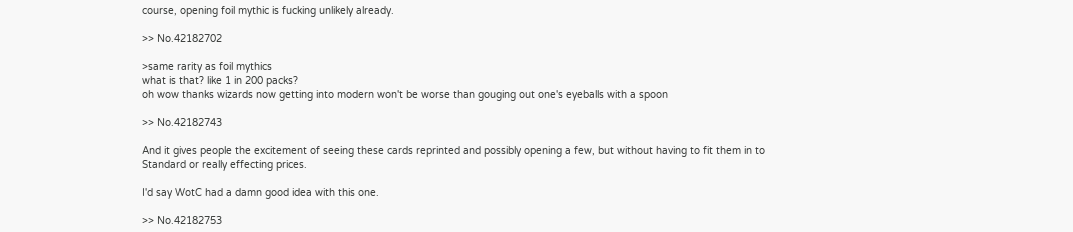course, opening foil mythic is fucking unlikely already.

>> No.42182702

>same rarity as foil mythics
what is that? like 1 in 200 packs?
oh wow thanks wizards now getting into modern won't be worse than gouging out one's eyeballs with a spoon

>> No.42182743

And it gives people the excitement of seeing these cards reprinted and possibly opening a few, but without having to fit them in to Standard or really effecting prices.

I'd say WotC had a damn good idea with this one.

>> No.42182753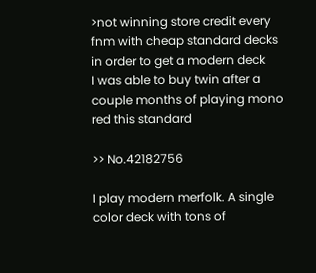>not winning store credit every fnm with cheap standard decks in order to get a modern deck
I was able to buy twin after a couple months of playing mono red this standard

>> No.42182756

I play modern merfolk. A single color deck with tons of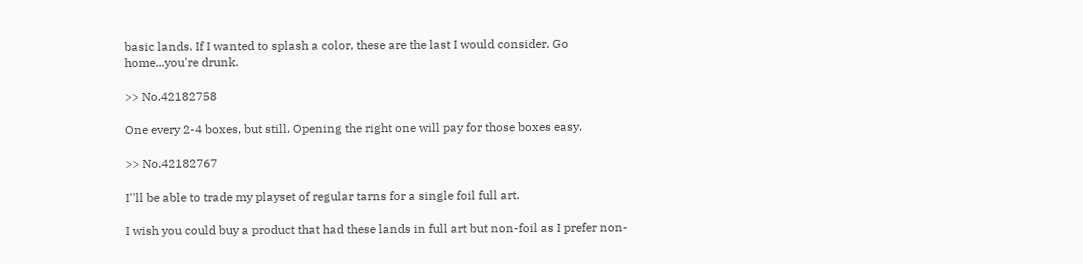basic lands. If I wanted to splash a color, these are the last I would consider. Go home...you're drunk.

>> No.42182758

One every 2-4 boxes, but still. Opening the right one will pay for those boxes easy.

>> No.42182767

I''ll be able to trade my playset of regular tarns for a single foil full art.

I wish you could buy a product that had these lands in full art but non-foil as I prefer non-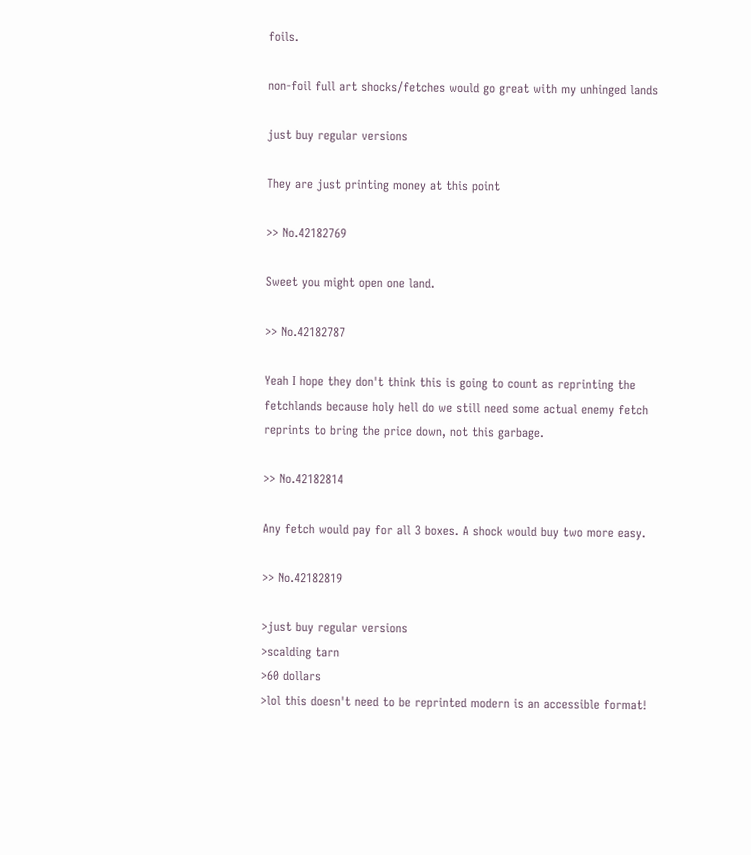foils.

non-foil full art shocks/fetches would go great with my unhinged lands

just buy regular versions

They are just printing money at this point

>> No.42182769

Sweet you might open one land.

>> No.42182787

Yeah I hope they don't think this is going to count as reprinting the fetchlands because holy hell do we still need some actual enemy fetch reprints to bring the price down, not this garbage.

>> No.42182814

Any fetch would pay for all 3 boxes. A shock would buy two more easy.

>> No.42182819

>just buy regular versions
>scalding tarn
>60 dollars
>lol this doesn't need to be reprinted modern is an accessible format!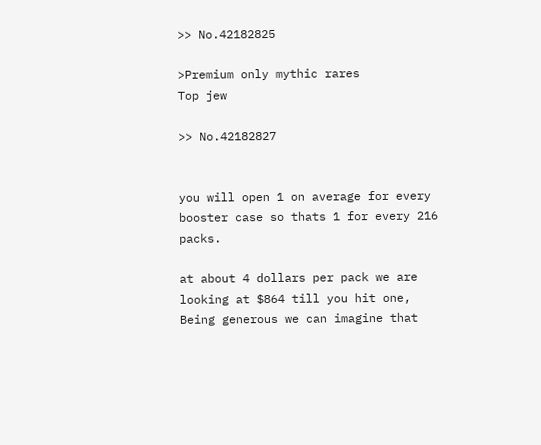>> No.42182825

>Premium only mythic rares
Top jew

>> No.42182827


you will open 1 on average for every booster case so thats 1 for every 216 packs.

at about 4 dollars per pack we are looking at $864 till you hit one, Being generous we can imagine that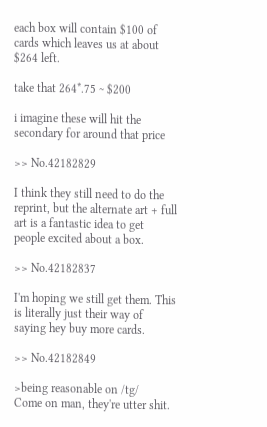each box will contain $100 of cards which leaves us at about $264 left.

take that 264*.75 ~ $200

i imagine these will hit the secondary for around that price

>> No.42182829

I think they still need to do the reprint, but the alternate art + full art is a fantastic idea to get people excited about a box.

>> No.42182837

I'm hoping we still get them. This is literally just their way of saying hey buy more cards.

>> No.42182849

>being reasonable on /tg/
Come on man, they're utter shit.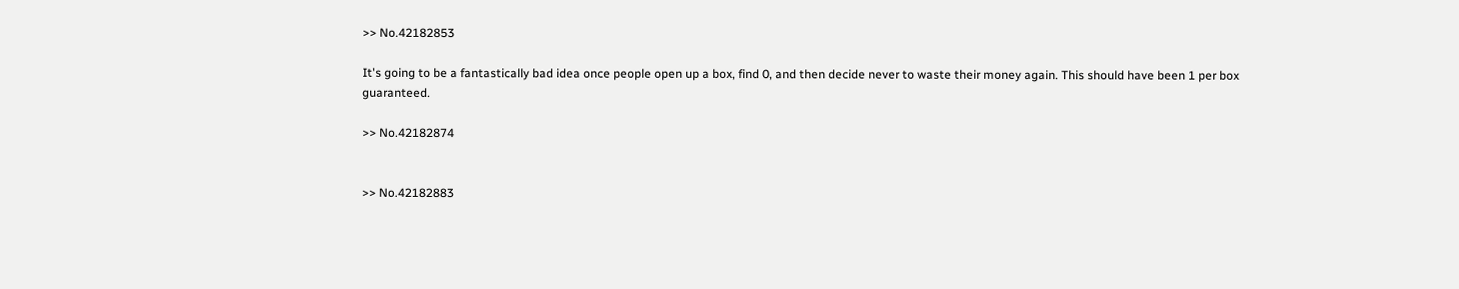>> No.42182853

It's going to be a fantastically bad idea once people open up a box, find 0, and then decide never to waste their money again. This should have been 1 per box guaranteed.

>> No.42182874


>> No.42182883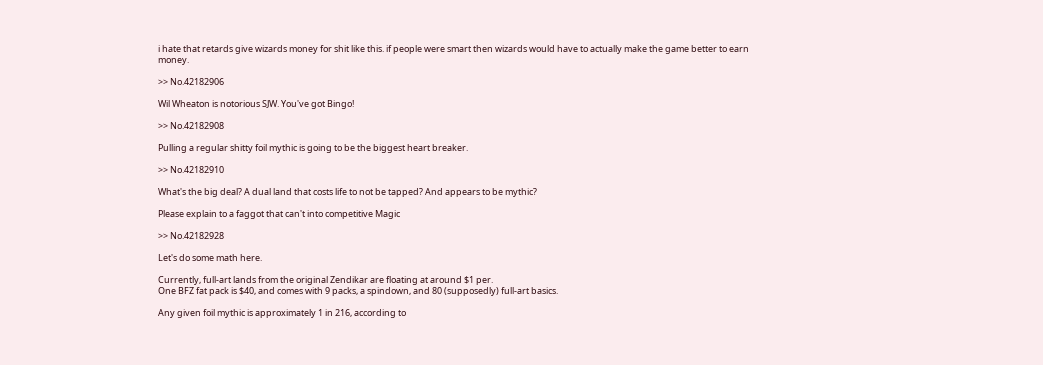i hate that retards give wizards money for shit like this. if people were smart then wizards would have to actually make the game better to earn money.

>> No.42182906

Wil Wheaton is notorious SJW. You've got Bingo!

>> No.42182908

Pulling a regular shitty foil mythic is going to be the biggest heart breaker.

>> No.42182910

What's the big deal? A dual land that costs life to not be tapped? And appears to be mythic?

Please explain to a faggot that can't into competitive Magic

>> No.42182928

Let's do some math here.

Currently, full-art lands from the original Zendikar are floating at around $1 per.
One BFZ fat pack is $40, and comes with 9 packs, a spindown, and 80 (supposedly) full-art basics.

Any given foil mythic is approximately 1 in 216, according to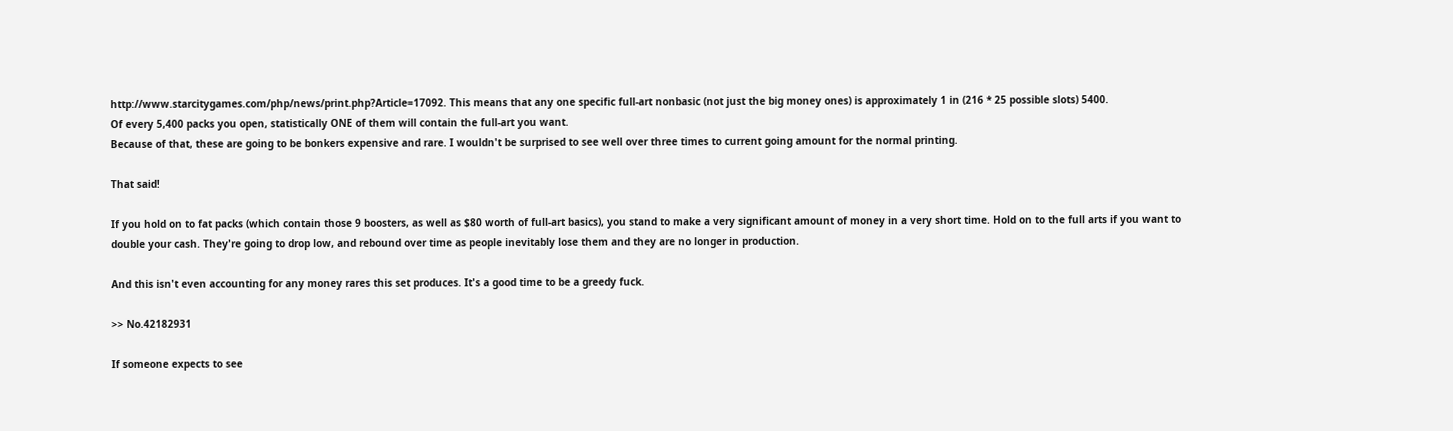http://www.starcitygames.com/php/news/print.php?Article=17092. This means that any one specific full-art nonbasic (not just the big money ones) is approximately 1 in (216 * 25 possible slots) 5400.
Of every 5,400 packs you open, statistically ONE of them will contain the full-art you want.
Because of that, these are going to be bonkers expensive and rare. I wouldn't be surprised to see well over three times to current going amount for the normal printing.

That said!

If you hold on to fat packs (which contain those 9 boosters, as well as $80 worth of full-art basics), you stand to make a very significant amount of money in a very short time. Hold on to the full arts if you want to double your cash. They're going to drop low, and rebound over time as people inevitably lose them and they are no longer in production.

And this isn't even accounting for any money rares this set produces. It's a good time to be a greedy fuck.

>> No.42182931

If someone expects to see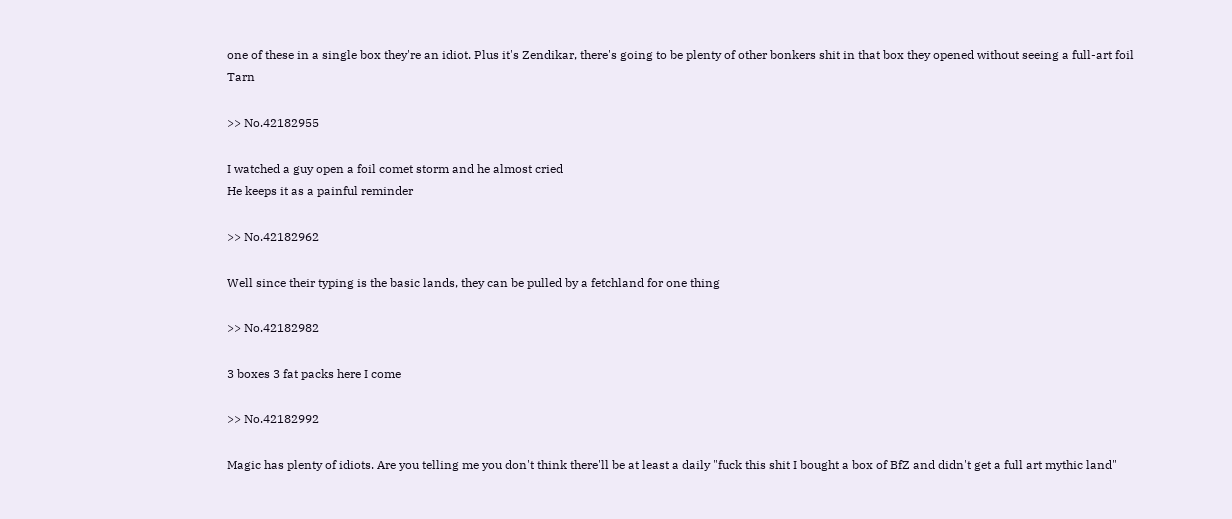one of these in a single box they're an idiot. Plus it's Zendikar, there's going to be plenty of other bonkers shit in that box they opened without seeing a full-art foil Tarn

>> No.42182955

I watched a guy open a foil comet storm and he almost cried
He keeps it as a painful reminder

>> No.42182962

Well since their typing is the basic lands, they can be pulled by a fetchland for one thing

>> No.42182982

3 boxes 3 fat packs here I come

>> No.42182992

Magic has plenty of idiots. Are you telling me you don't think there'll be at least a daily "fuck this shit I bought a box of BfZ and didn't get a full art mythic land"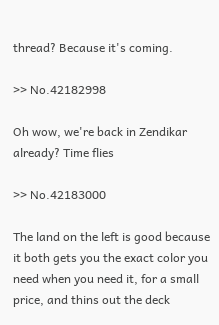thread? Because it's coming.

>> No.42182998

Oh wow, we're back in Zendikar already? Time flies

>> No.42183000

The land on the left is good because it both gets you the exact color you need when you need it, for a small price, and thins out the deck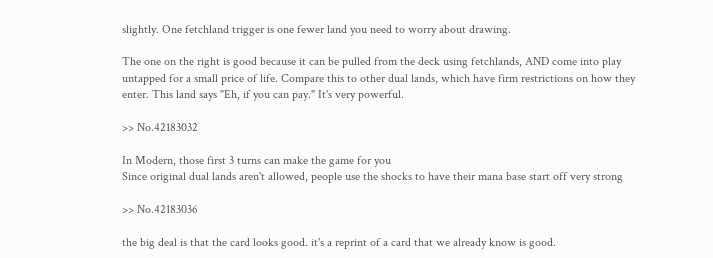slightly. One fetchland trigger is one fewer land you need to worry about drawing.

The one on the right is good because it can be pulled from the deck using fetchlands, AND come into play untapped for a small price of life. Compare this to other dual lands, which have firm restrictions on how they enter. This land says "Eh, if you can pay." It's very powerful.

>> No.42183032

In Modern, those first 3 turns can make the game for you
Since original dual lands aren't allowed, people use the shocks to have their mana base start off very strong

>> No.42183036

the big deal is that the card looks good. it's a reprint of a card that we already know is good.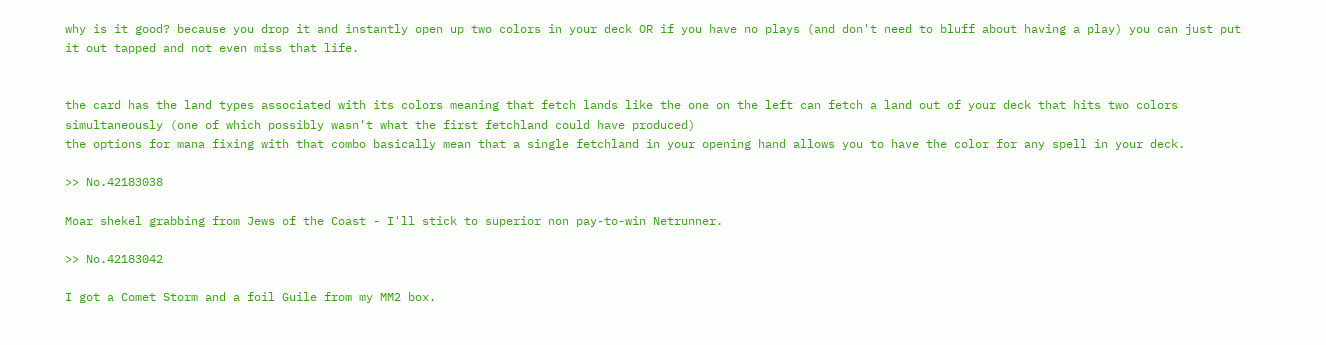why is it good? because you drop it and instantly open up two colors in your deck OR if you have no plays (and don't need to bluff about having a play) you can just put it out tapped and not even miss that life.


the card has the land types associated with its colors meaning that fetch lands like the one on the left can fetch a land out of your deck that hits two colors simultaneously (one of which possibly wasn't what the first fetchland could have produced)
the options for mana fixing with that combo basically mean that a single fetchland in your opening hand allows you to have the color for any spell in your deck.

>> No.42183038

Moar shekel grabbing from Jews of the Coast - I'll stick to superior non pay-to-win Netrunner.

>> No.42183042

I got a Comet Storm and a foil Guile from my MM2 box.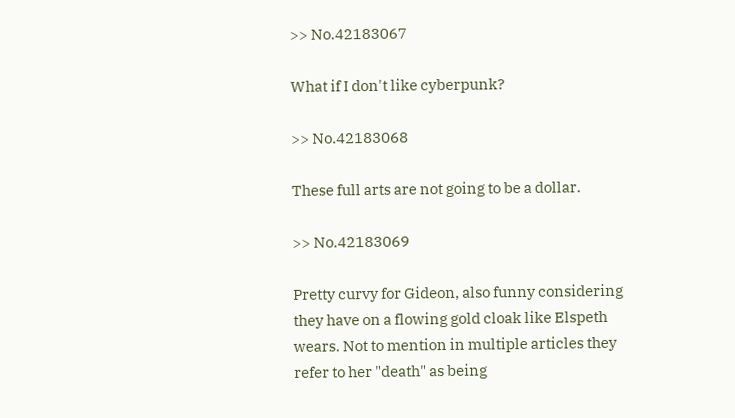>> No.42183067

What if I don't like cyberpunk?

>> No.42183068

These full arts are not going to be a dollar.

>> No.42183069

Pretty curvy for Gideon, also funny considering they have on a flowing gold cloak like Elspeth wears. Not to mention in multiple articles they refer to her "death" as being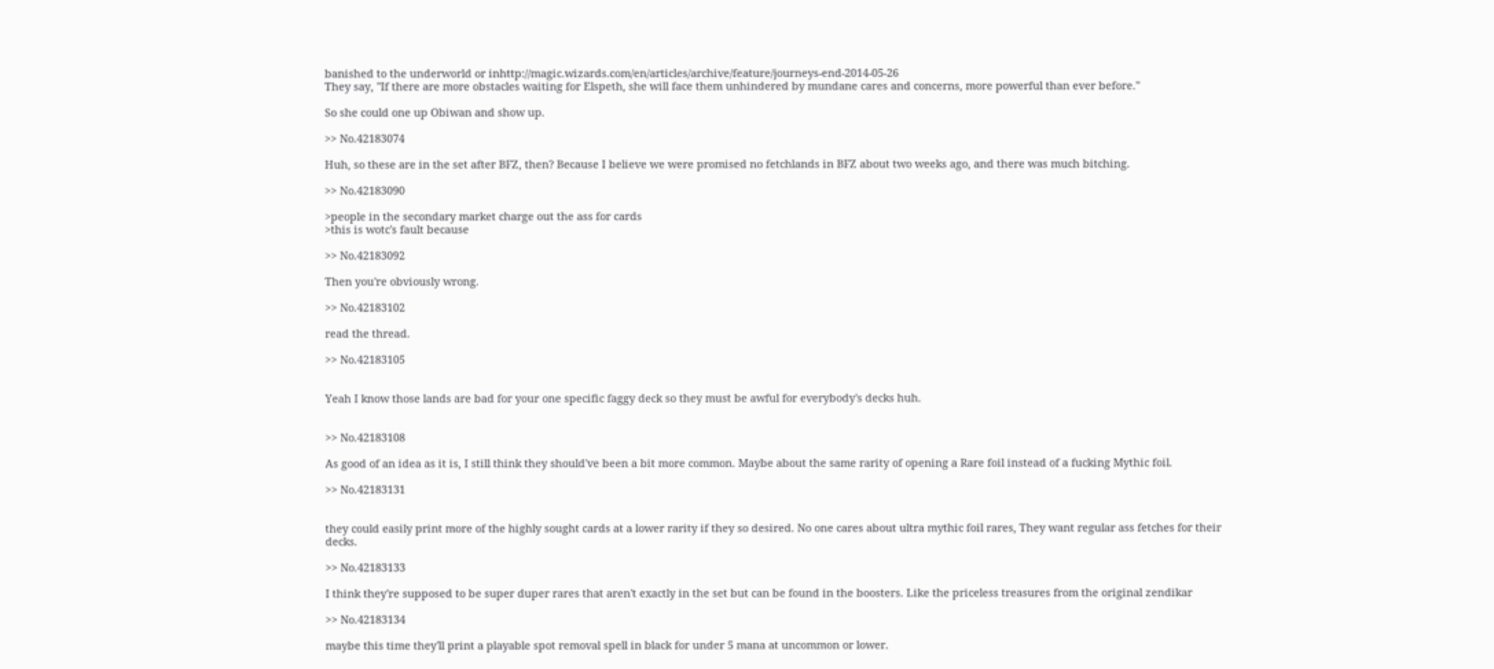banished to the underworld or inhttp://magic.wizards.com/en/articles/archive/feature/journeys-end-2014-05-26
They say, "If there are more obstacles waiting for Elspeth, she will face them unhindered by mundane cares and concerns, more powerful than ever before."

So she could one up Obiwan and show up.

>> No.42183074

Huh, so these are in the set after BFZ, then? Because I believe we were promised no fetchlands in BFZ about two weeks ago, and there was much bitching.

>> No.42183090

>people in the secondary market charge out the ass for cards
>this is wotc's fault because

>> No.42183092

Then you're obviously wrong.

>> No.42183102

read the thread.

>> No.42183105


Yeah I know those lands are bad for your one specific faggy deck so they must be awful for everybody's decks huh.


>> No.42183108

As good of an idea as it is, I still think they should've been a bit more common. Maybe about the same rarity of opening a Rare foil instead of a fucking Mythic foil.

>> No.42183131


they could easily print more of the highly sought cards at a lower rarity if they so desired. No one cares about ultra mythic foil rares, They want regular ass fetches for their decks.

>> No.42183133

I think they're supposed to be super duper rares that aren't exactly in the set but can be found in the boosters. Like the priceless treasures from the original zendikar

>> No.42183134

maybe this time they'll print a playable spot removal spell in black for under 5 mana at uncommon or lower.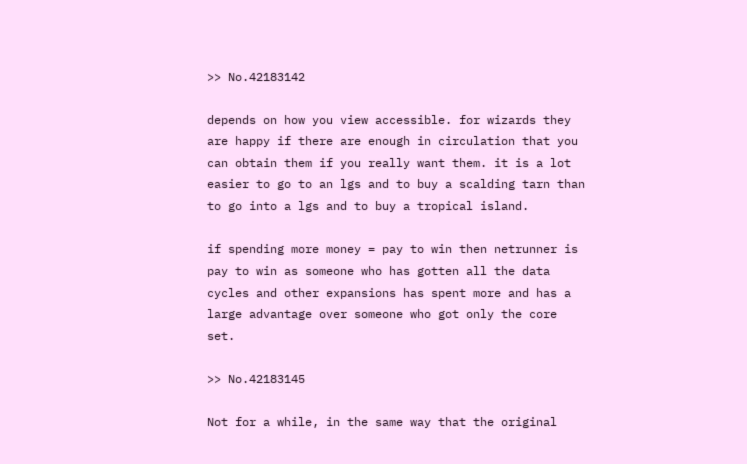>> No.42183142

depends on how you view accessible. for wizards they are happy if there are enough in circulation that you can obtain them if you really want them. it is a lot easier to go to an lgs and to buy a scalding tarn than to go into a lgs and to buy a tropical island.

if spending more money = pay to win then netrunner is pay to win as someone who has gotten all the data cycles and other expansions has spent more and has a large advantage over someone who got only the core set.

>> No.42183145

Not for a while, in the same way that the original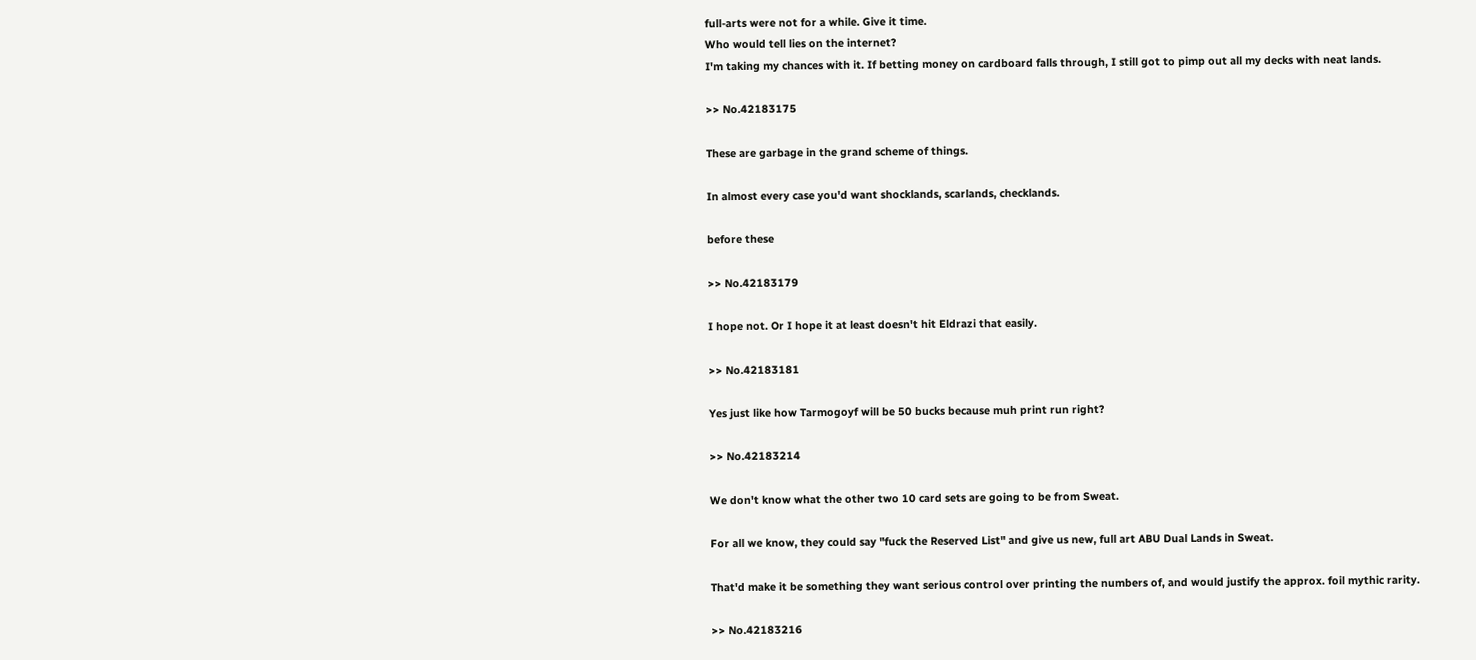full-arts were not for a while. Give it time.
Who would tell lies on the internet?
I'm taking my chances with it. If betting money on cardboard falls through, I still got to pimp out all my decks with neat lands.

>> No.42183175

These are garbage in the grand scheme of things.

In almost every case you'd want shocklands, scarlands, checklands.

before these

>> No.42183179

I hope not. Or I hope it at least doesn't hit Eldrazi that easily.

>> No.42183181

Yes just like how Tarmogoyf will be 50 bucks because muh print run right?

>> No.42183214

We don't know what the other two 10 card sets are going to be from Sweat.

For all we know, they could say "fuck the Reserved List" and give us new, full art ABU Dual Lands in Sweat.

That'd make it be something they want serious control over printing the numbers of, and would justify the approx. foil mythic rarity.

>> No.42183216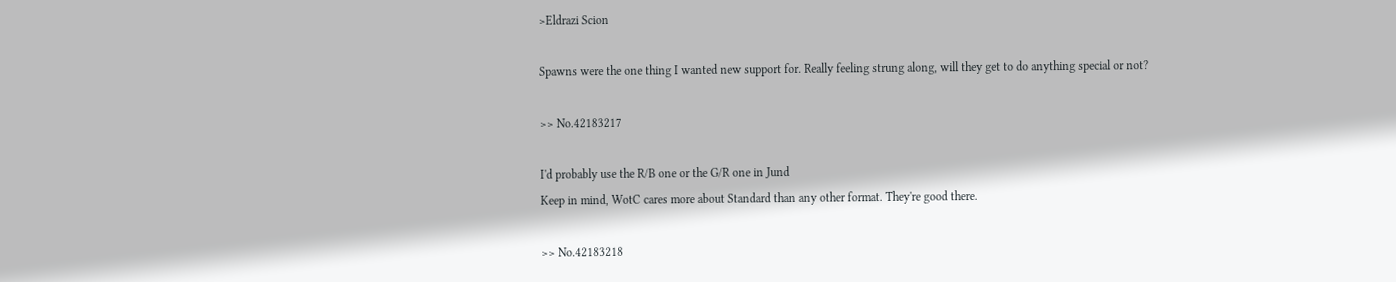>Eldrazi Scion

Spawns were the one thing I wanted new support for. Really feeling strung along, will they get to do anything special or not?

>> No.42183217

I'd probably use the R/B one or the G/R one in Jund
Keep in mind, WotC cares more about Standard than any other format. They're good there.

>> No.42183218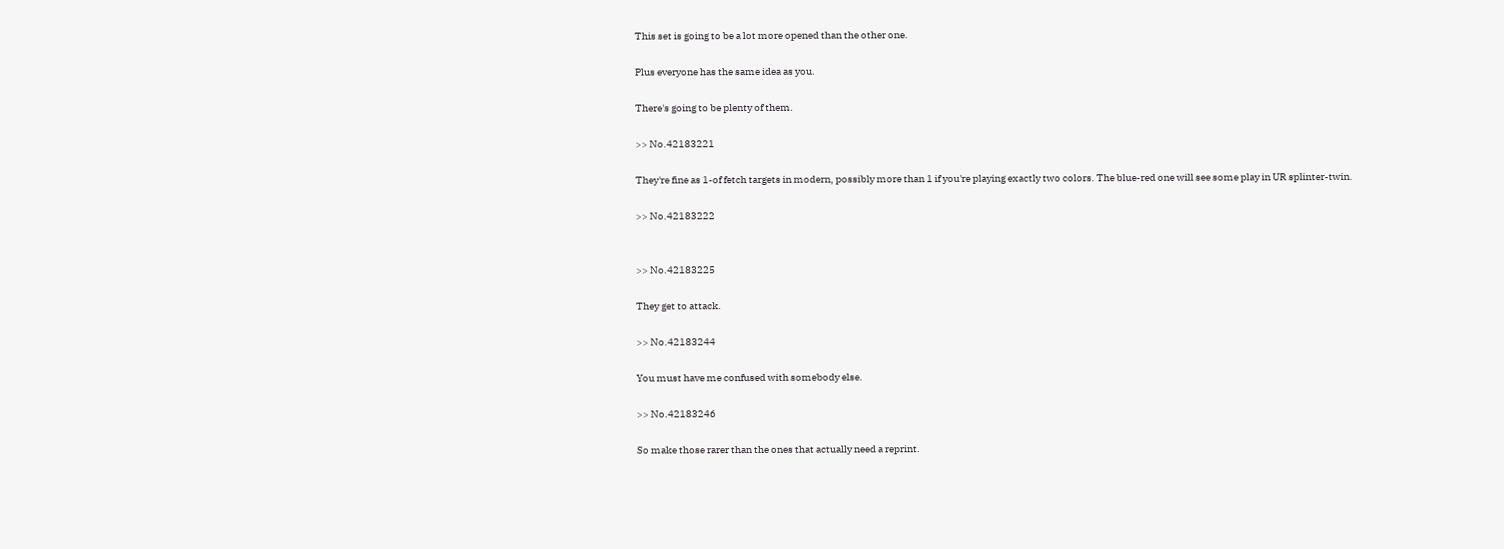This set is going to be a lot more opened than the other one.

Plus everyone has the same idea as you.

There's going to be plenty of them.

>> No.42183221

They're fine as 1-of fetch targets in modern, possibly more than 1 if you're playing exactly two colors. The blue-red one will see some play in UR splinter-twin.

>> No.42183222


>> No.42183225

They get to attack.

>> No.42183244

You must have me confused with somebody else.

>> No.42183246

So make those rarer than the ones that actually need a reprint.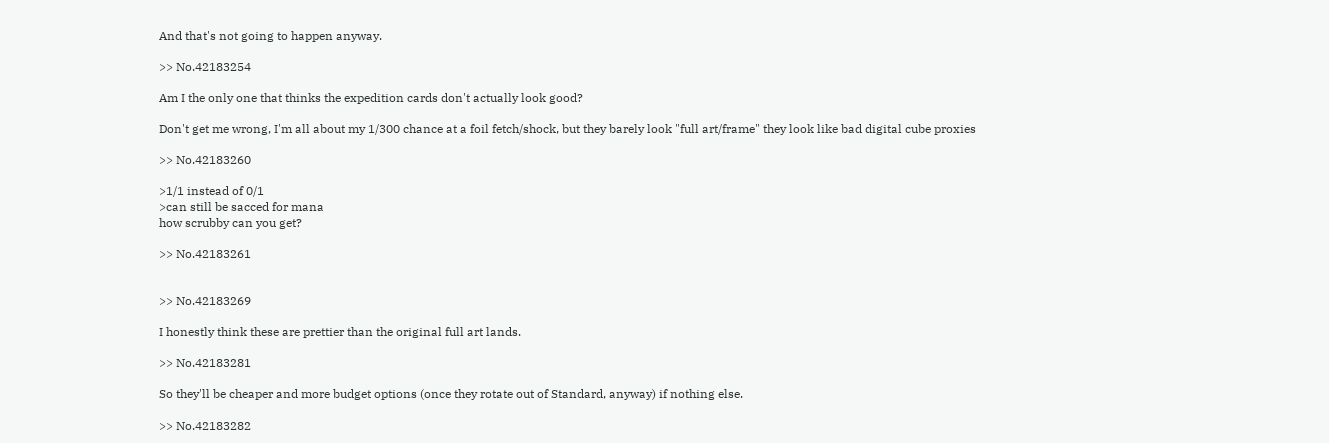And that's not going to happen anyway.

>> No.42183254

Am I the only one that thinks the expedition cards don't actually look good?

Don't get me wrong, I'm all about my 1/300 chance at a foil fetch/shock, but they barely look "full art/frame" they look like bad digital cube proxies

>> No.42183260

>1/1 instead of 0/1
>can still be sacced for mana
how scrubby can you get?

>> No.42183261


>> No.42183269

I honestly think these are prettier than the original full art lands.

>> No.42183281

So they'll be cheaper and more budget options (once they rotate out of Standard, anyway) if nothing else.

>> No.42183282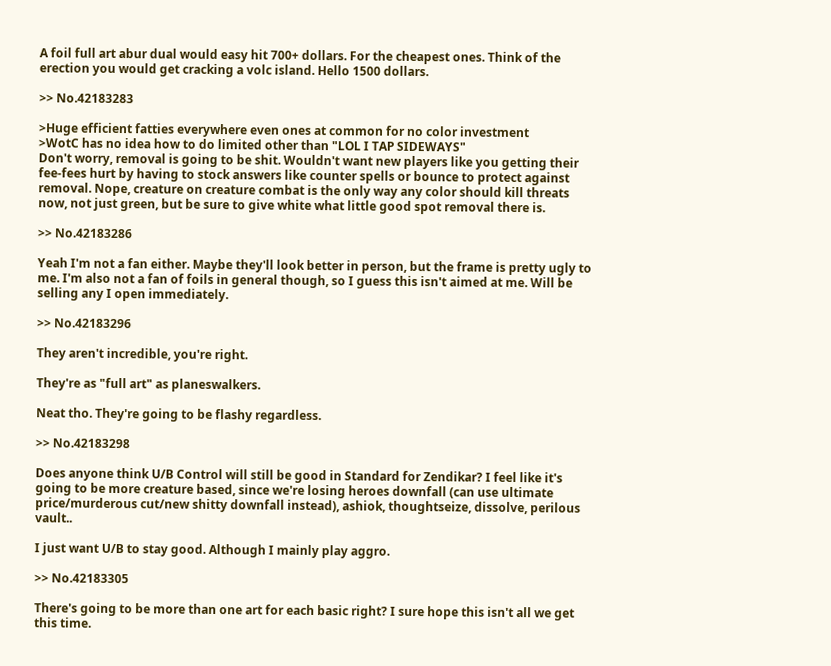A foil full art abur dual would easy hit 700+ dollars. For the cheapest ones. Think of the erection you would get cracking a volc island. Hello 1500 dollars.

>> No.42183283

>Huge efficient fatties everywhere even ones at common for no color investment
>WotC has no idea how to do limited other than "LOL I TAP SIDEWAYS"
Don't worry, removal is going to be shit. Wouldn't want new players like you getting their fee-fees hurt by having to stock answers like counter spells or bounce to protect against removal. Nope, creature on creature combat is the only way any color should kill threats now, not just green, but be sure to give white what little good spot removal there is.

>> No.42183286

Yeah I'm not a fan either. Maybe they'll look better in person, but the frame is pretty ugly to me. I'm also not a fan of foils in general though, so I guess this isn't aimed at me. Will be selling any I open immediately.

>> No.42183296

They aren't incredible, you're right.

They're as "full art" as planeswalkers.

Neat tho. They're going to be flashy regardless.

>> No.42183298

Does anyone think U/B Control will still be good in Standard for Zendikar? I feel like it's going to be more creature based, since we're losing heroes downfall (can use ultimate price/murderous cut/new shitty downfall instead), ashiok, thoughtseize, dissolve, perilous vault..

I just want U/B to stay good. Although I mainly play aggro.

>> No.42183305

There's going to be more than one art for each basic right? I sure hope this isn't all we get this time.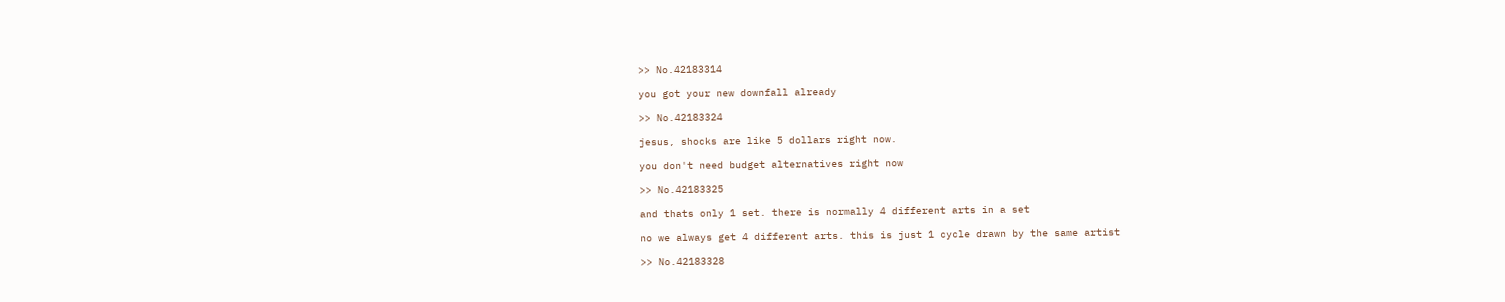>> No.42183314

you got your new downfall already

>> No.42183324

jesus, shocks are like 5 dollars right now.

you don't need budget alternatives right now

>> No.42183325

and thats only 1 set. there is normally 4 different arts in a set

no we always get 4 different arts. this is just 1 cycle drawn by the same artist

>> No.42183328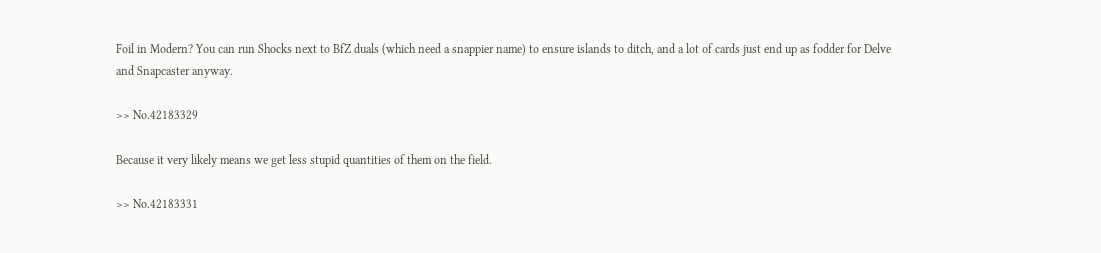Foil in Modern? You can run Shocks next to BfZ duals (which need a snappier name) to ensure islands to ditch, and a lot of cards just end up as fodder for Delve and Snapcaster anyway.

>> No.42183329

Because it very likely means we get less stupid quantities of them on the field.

>> No.42183331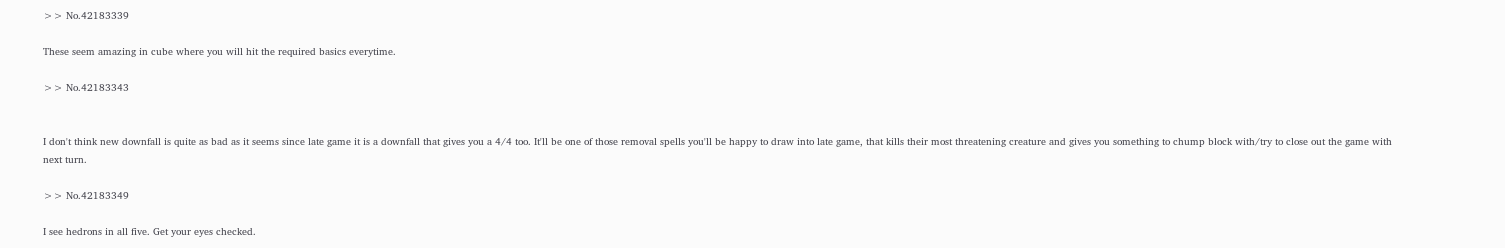>> No.42183339

These seem amazing in cube where you will hit the required basics everytime.

>> No.42183343


I don't think new downfall is quite as bad as it seems since late game it is a downfall that gives you a 4/4 too. It'll be one of those removal spells you'll be happy to draw into late game, that kills their most threatening creature and gives you something to chump block with/try to close out the game with next turn.

>> No.42183349

I see hedrons in all five. Get your eyes checked.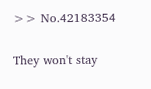>> No.42183354

They won't stay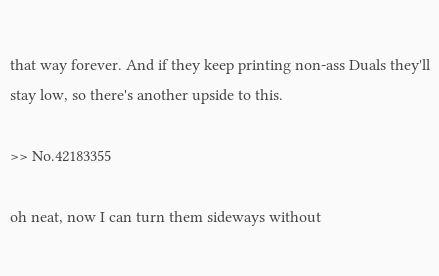that way forever. And if they keep printing non-ass Duals they'll stay low, so there's another upside to this.

>> No.42183355

oh neat, now I can turn them sideways without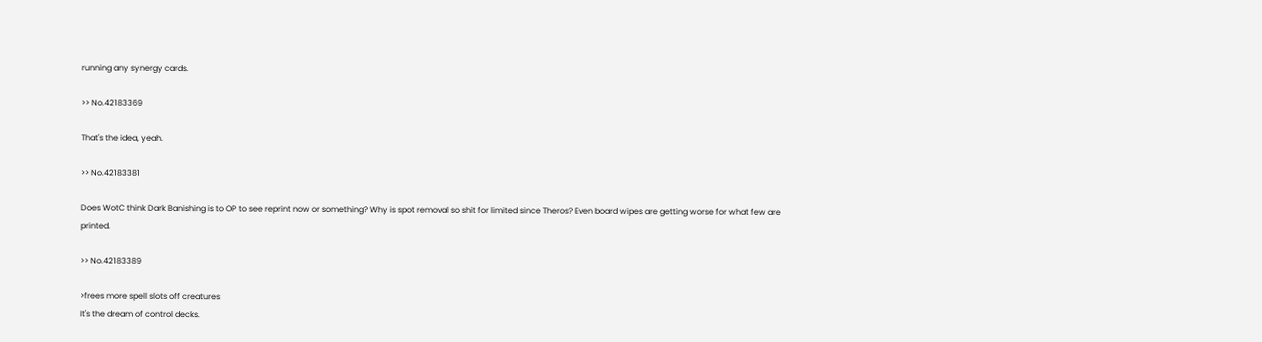running any synergy cards.

>> No.42183369

That's the idea, yeah.

>> No.42183381

Does WotC think Dark Banishing is to OP to see reprint now or something? Why is spot removal so shit for limited since Theros? Even board wipes are getting worse for what few are printed.

>> No.42183389

>frees more spell slots off creatures
It's the dream of control decks.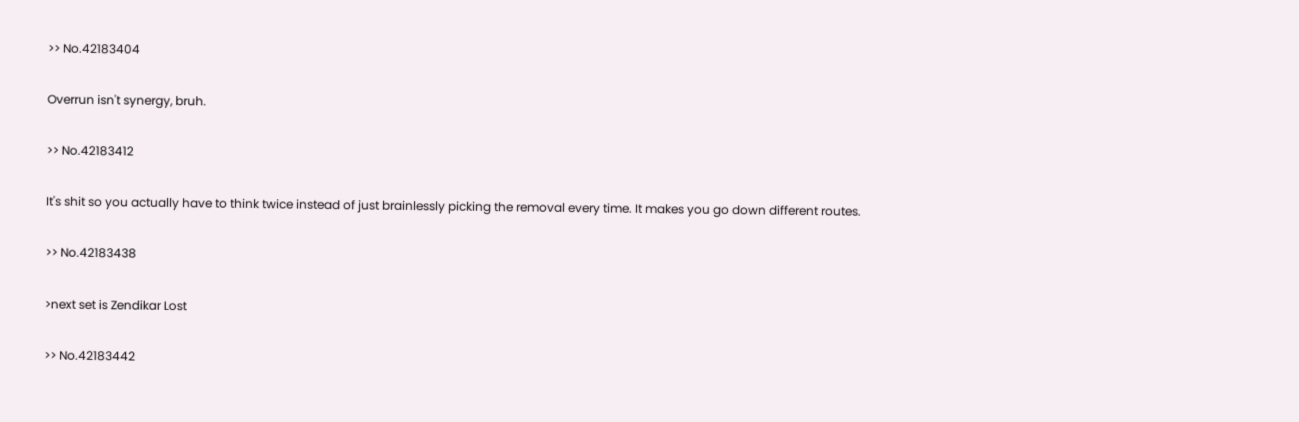>> No.42183404

Overrun isn't synergy, bruh.

>> No.42183412

It's shit so you actually have to think twice instead of just brainlessly picking the removal every time. It makes you go down different routes.

>> No.42183438

>next set is Zendikar Lost

>> No.42183442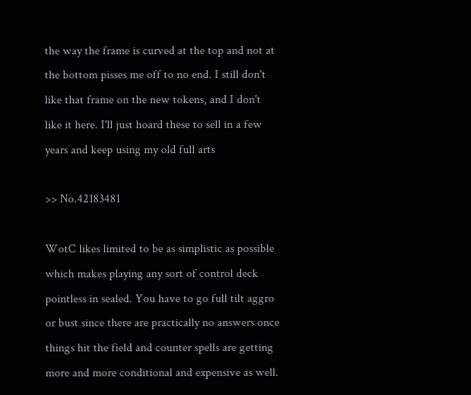the way the frame is curved at the top and not at the bottom pisses me off to no end. I still don't like that frame on the new tokens, and I don't like it here. I'll just hoard these to sell in a few years and keep using my old full arts

>> No.42183481

WotC likes limited to be as simplistic as possible which makes playing any sort of control deck pointless in sealed. You have to go full tilt aggro or bust since there are practically no answers once things hit the field and counter spells are getting more and more conditional and expensive as well.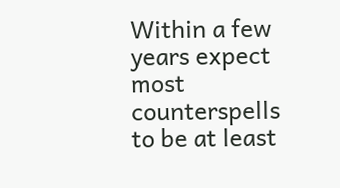Within a few years expect most counterspells to be at least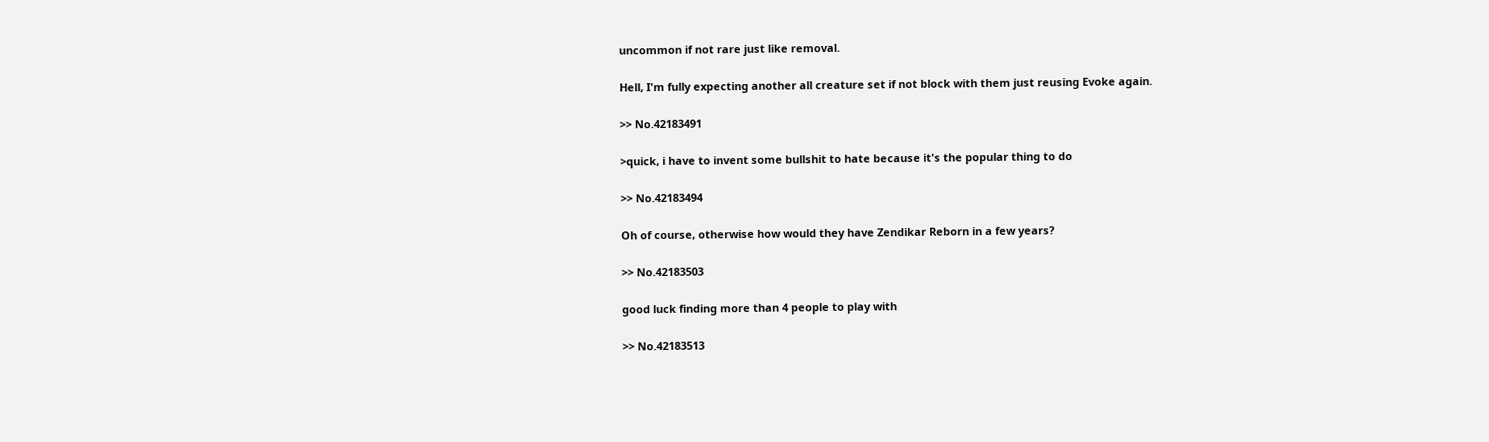uncommon if not rare just like removal.

Hell, I'm fully expecting another all creature set if not block with them just reusing Evoke again.

>> No.42183491

>quick, i have to invent some bullshit to hate because it's the popular thing to do

>> No.42183494

Oh of course, otherwise how would they have Zendikar Reborn in a few years?

>> No.42183503

good luck finding more than 4 people to play with

>> No.42183513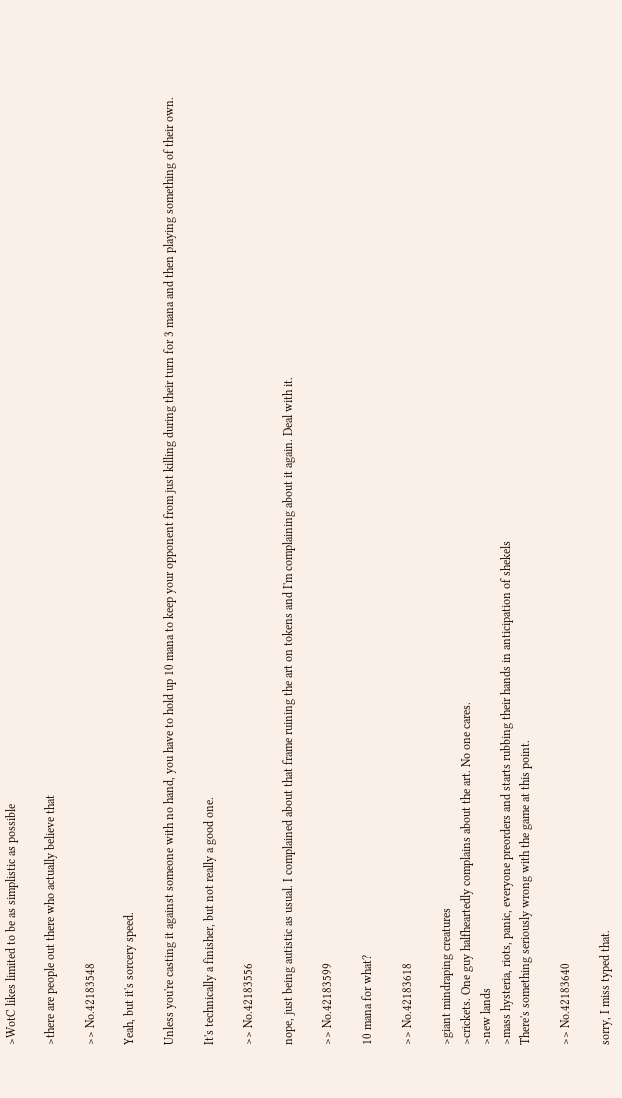>WotC likes limited to be as simplistic as possible

>there are people out there who actually believe that

>> No.42183548

Yeah, but it's sorcery speed.

Unless you're casting it against someone with no hand, you have to hold up 10 mana to keep your opponent from just killing during their turn for 3 mana and then playing something of their own.

It's technically a finisher, but not really a good one.

>> No.42183556

nope, just being autistic as usual. I complained about that frame ruining the art on tokens and I'm complaining about it again. Deal with it.

>> No.42183599

10 mana for what?

>> No.42183618

>giant mindraping creatures
>crickets. One guy halfheartedly complains about the art. No one cares.
>new lands
>mass hysteria, riots, panic, everyone preorders and starts rubbing their hands in anticipation of shekels
There's something seriously wrong with the game at this point.

>> No.42183640

sorry, I miss typed that.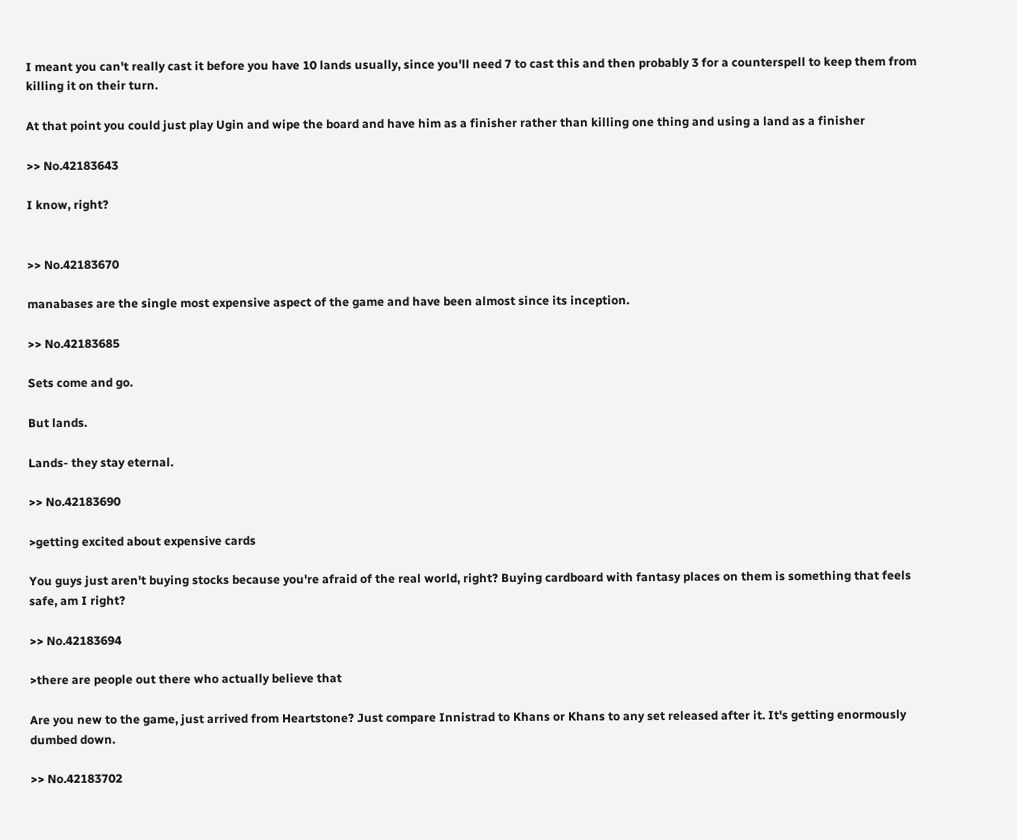I meant you can't really cast it before you have 10 lands usually, since you'll need 7 to cast this and then probably 3 for a counterspell to keep them from killing it on their turn.

At that point you could just play Ugin and wipe the board and have him as a finisher rather than killing one thing and using a land as a finisher

>> No.42183643

I know, right?


>> No.42183670

manabases are the single most expensive aspect of the game and have been almost since its inception.

>> No.42183685

Sets come and go.

But lands.

Lands- they stay eternal.

>> No.42183690

>getting excited about expensive cards

You guys just aren't buying stocks because you're afraid of the real world, right? Buying cardboard with fantasy places on them is something that feels safe, am I right?

>> No.42183694

>there are people out there who actually believe that

Are you new to the game, just arrived from Heartstone? Just compare Innistrad to Khans or Khans to any set released after it. It's getting enormously dumbed down.

>> No.42183702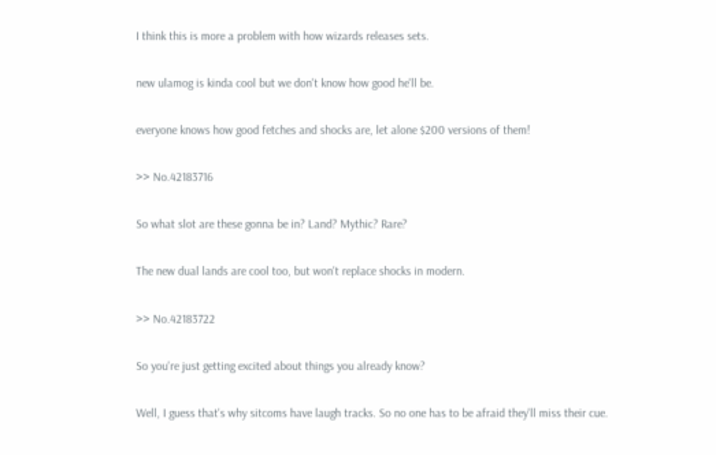I think this is more a problem with how wizards releases sets.

new ulamog is kinda cool but we don't know how good he'll be.

everyone knows how good fetches and shocks are, let alone $200 versions of them!

>> No.42183716

So what slot are these gonna be in? Land? Mythic? Rare?

The new dual lands are cool too, but won't replace shocks in modern.

>> No.42183722

So you're just getting excited about things you already know?

Well, I guess that's why sitcoms have laugh tracks. So no one has to be afraid they'll miss their cue.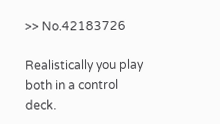>> No.42183726

Realistically you play both in a control deck.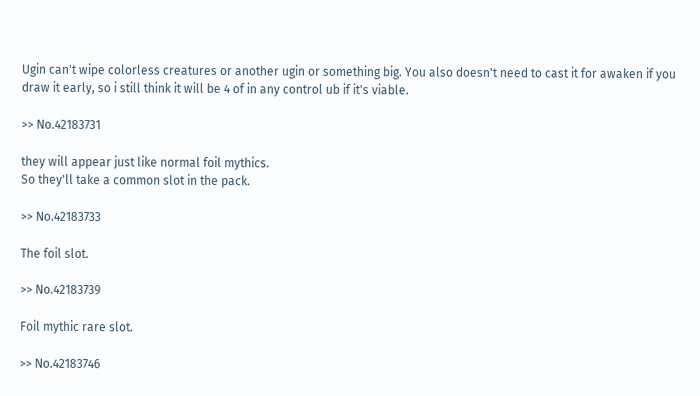Ugin can't wipe colorless creatures or another ugin or something big. You also doesn't need to cast it for awaken if you draw it early, so i still think it will be 4 of in any control ub if it's viable.

>> No.42183731

they will appear just like normal foil mythics.
So they'll take a common slot in the pack.

>> No.42183733

The foil slot.

>> No.42183739

Foil mythic rare slot.

>> No.42183746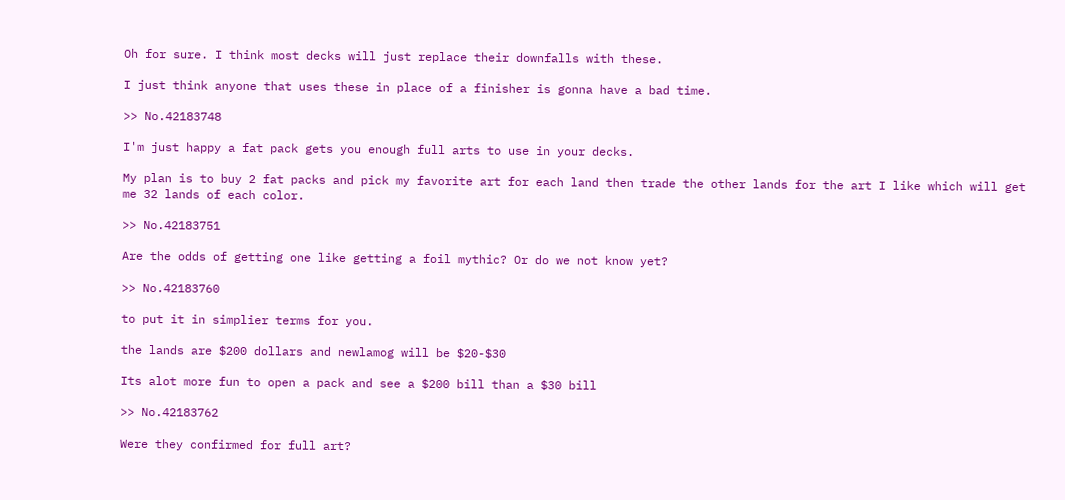Oh for sure. I think most decks will just replace their downfalls with these.

I just think anyone that uses these in place of a finisher is gonna have a bad time.

>> No.42183748

I'm just happy a fat pack gets you enough full arts to use in your decks.

My plan is to buy 2 fat packs and pick my favorite art for each land then trade the other lands for the art I like which will get me 32 lands of each color.

>> No.42183751

Are the odds of getting one like getting a foil mythic? Or do we not know yet?

>> No.42183760

to put it in simplier terms for you.

the lands are $200 dollars and newlamog will be $20-$30

Its alot more fun to open a pack and see a $200 bill than a $30 bill

>> No.42183762

Were they confirmed for full art?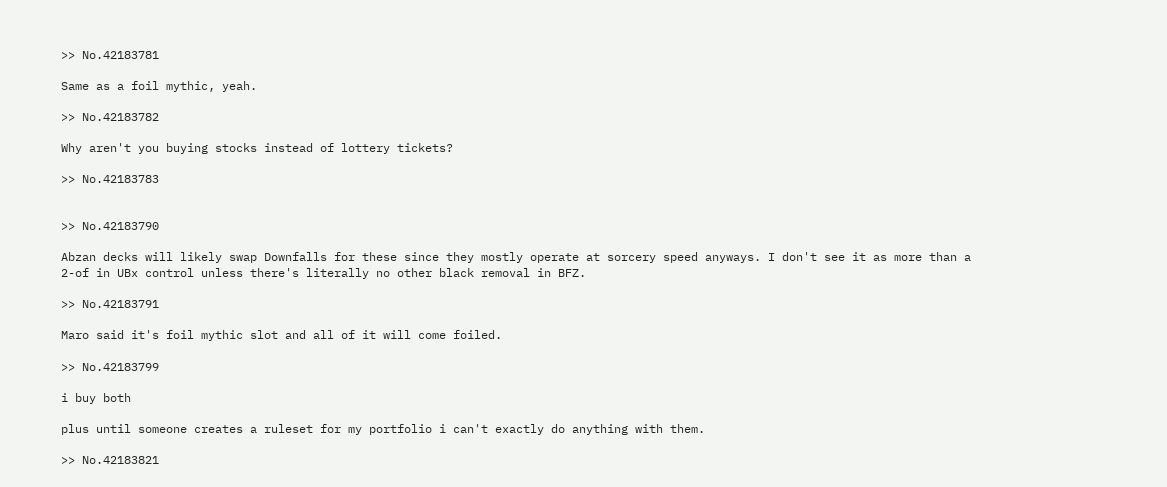>> No.42183781

Same as a foil mythic, yeah.

>> No.42183782

Why aren't you buying stocks instead of lottery tickets?

>> No.42183783


>> No.42183790

Abzan decks will likely swap Downfalls for these since they mostly operate at sorcery speed anyways. I don't see it as more than a 2-of in UBx control unless there's literally no other black removal in BFZ.

>> No.42183791

Maro said it's foil mythic slot and all of it will come foiled.

>> No.42183799

i buy both

plus until someone creates a ruleset for my portfolio i can't exactly do anything with them.

>> No.42183821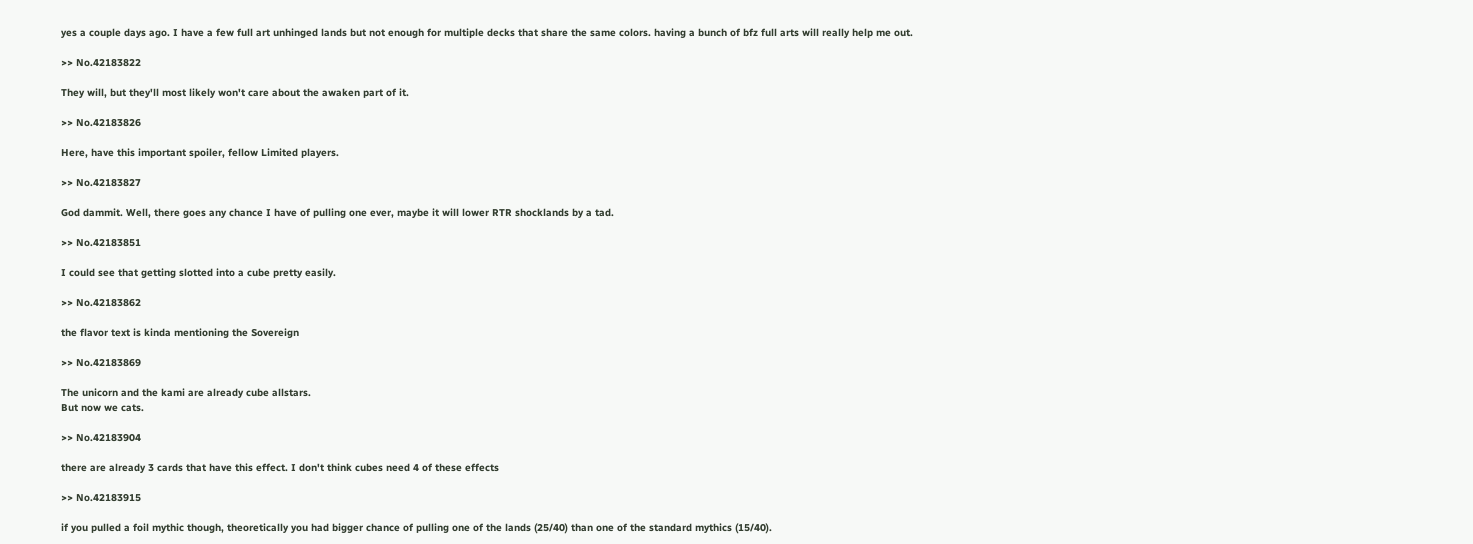yes a couple days ago. I have a few full art unhinged lands but not enough for multiple decks that share the same colors. having a bunch of bfz full arts will really help me out.

>> No.42183822

They will, but they'll most likely won't care about the awaken part of it.

>> No.42183826

Here, have this important spoiler, fellow Limited players.

>> No.42183827

God dammit. Well, there goes any chance I have of pulling one ever, maybe it will lower RTR shocklands by a tad.

>> No.42183851

I could see that getting slotted into a cube pretty easily.

>> No.42183862

the flavor text is kinda mentioning the Sovereign

>> No.42183869

The unicorn and the kami are already cube allstars.
But now we cats.

>> No.42183904

there are already 3 cards that have this effect. I don't think cubes need 4 of these effects

>> No.42183915

if you pulled a foil mythic though, theoretically you had bigger chance of pulling one of the lands (25/40) than one of the standard mythics (15/40).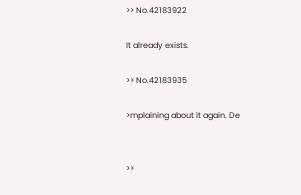>> No.42183922

It already exists.

>> No.42183935

>mplaining about it again. De


>>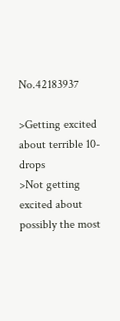No.42183937

>Getting excited about terrible 10-drops
>Not getting excited about possibly the most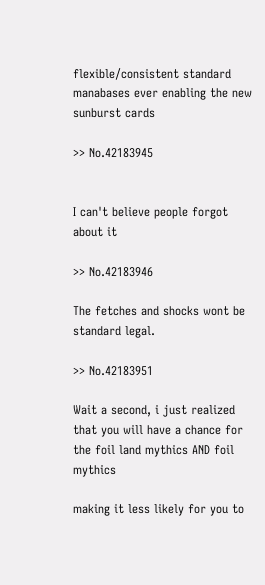flexible/consistent standard manabases ever enabling the new sunburst cards

>> No.42183945


I can't believe people forgot about it

>> No.42183946

The fetches and shocks wont be standard legal.

>> No.42183951

Wait a second, i just realized that you will have a chance for the foil land mythics AND foil mythics

making it less likely for you to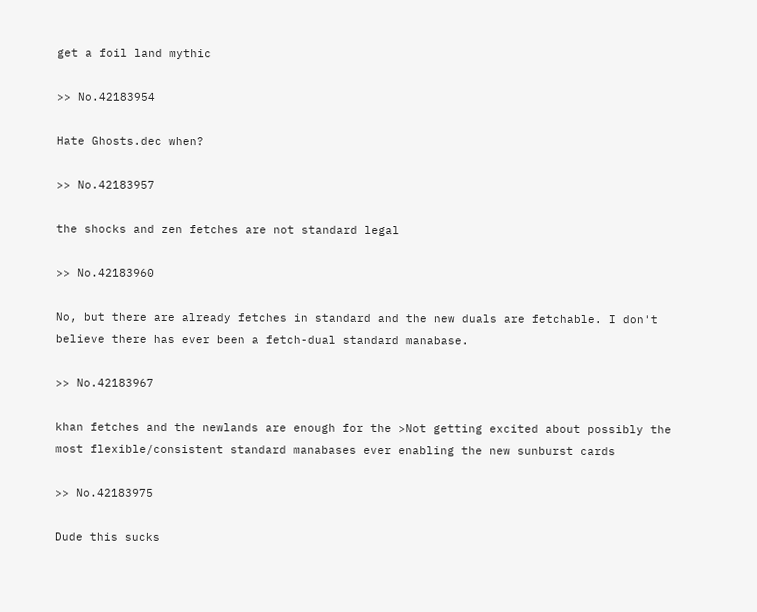get a foil land mythic

>> No.42183954

Hate Ghosts.dec when?

>> No.42183957

the shocks and zen fetches are not standard legal

>> No.42183960

No, but there are already fetches in standard and the new duals are fetchable. I don't believe there has ever been a fetch-dual standard manabase.

>> No.42183967

khan fetches and the newlands are enough for the >Not getting excited about possibly the most flexible/consistent standard manabases ever enabling the new sunburst cards

>> No.42183975

Dude this sucks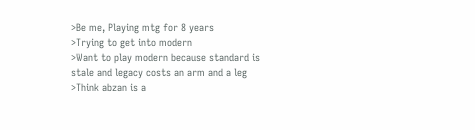>Be me, Playing mtg for 8 years
>Trying to get into modern
>Want to play modern because standard is stale and legacy costs an arm and a leg
>Think abzan is a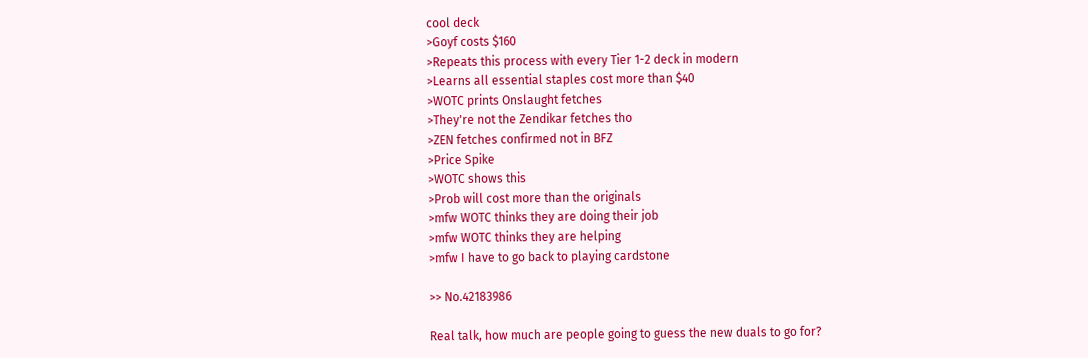cool deck
>Goyf costs $160
>Repeats this process with every Tier 1-2 deck in modern
>Learns all essential staples cost more than $40
>WOTC prints Onslaught fetches
>They're not the Zendikar fetches tho
>ZEN fetches confirmed not in BFZ
>Price Spike
>WOTC shows this
>Prob will cost more than the originals
>mfw WOTC thinks they are doing their job
>mfw WOTC thinks they are helping
>mfw I have to go back to playing cardstone

>> No.42183986

Real talk, how much are people going to guess the new duals to go for?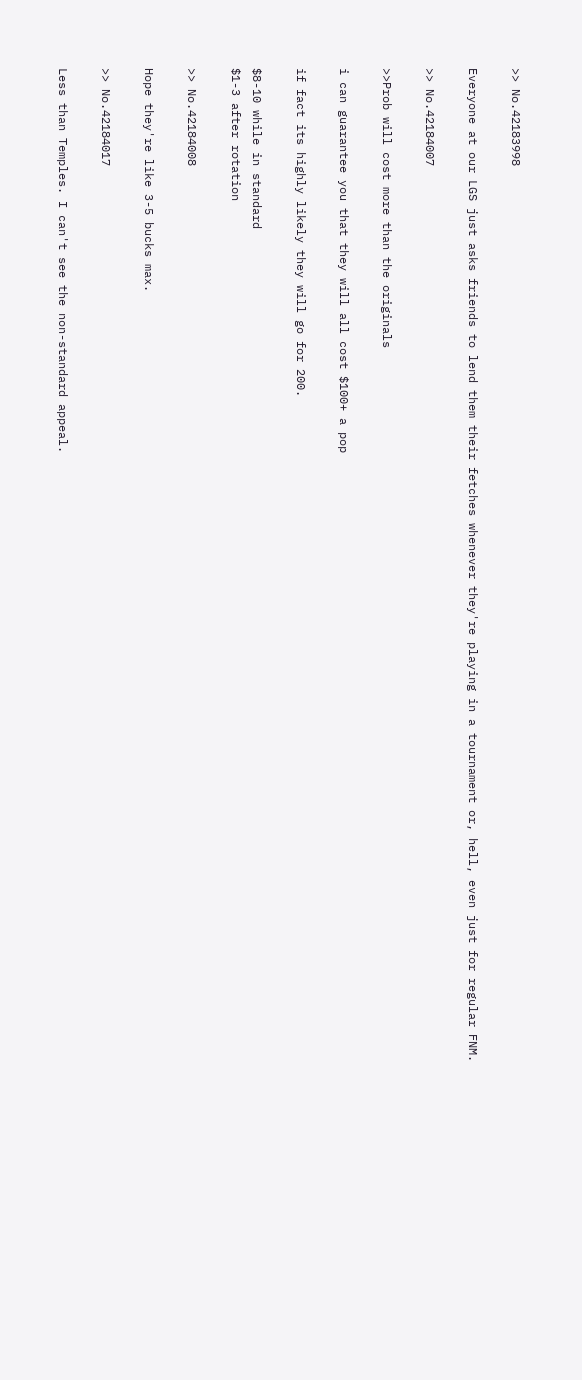>> No.42183998

Everyone at our LGS just asks friends to lend them their fetches whenever they're playing in a tournament or, hell, even just for regular FNM.

>> No.42184007

>>Prob will cost more than the originals

i can guarantee you that they will all cost $100+ a pop

if fact its highly likely they will go for 200.

$8-10 while in standard
$1-3 after rotation

>> No.42184008

Hope they're like 3-5 bucks max.

>> No.42184017

Less than Temples. I can't see the non-standard appeal.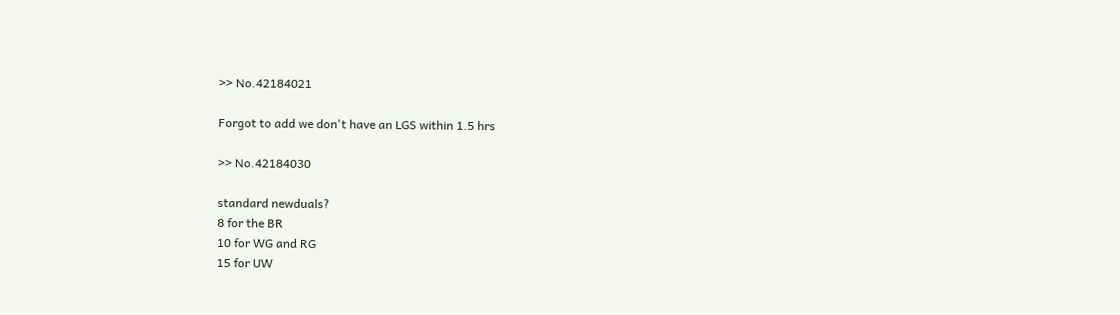>> No.42184021

Forgot to add we don't have an LGS within 1.5 hrs

>> No.42184030

standard newduals?
8 for the BR
10 for WG and RG
15 for UW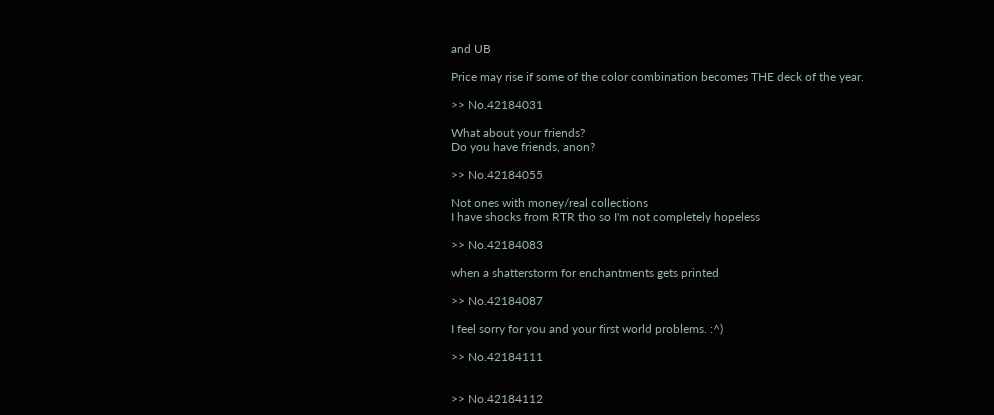and UB

Price may rise if some of the color combination becomes THE deck of the year.

>> No.42184031

What about your friends?
Do you have friends, anon?

>> No.42184055

Not ones with money/real collections
I have shocks from RTR tho so I'm not completely hopeless

>> No.42184083

when a shatterstorm for enchantments gets printed

>> No.42184087

I feel sorry for you and your first world problems. :^)

>> No.42184111


>> No.42184112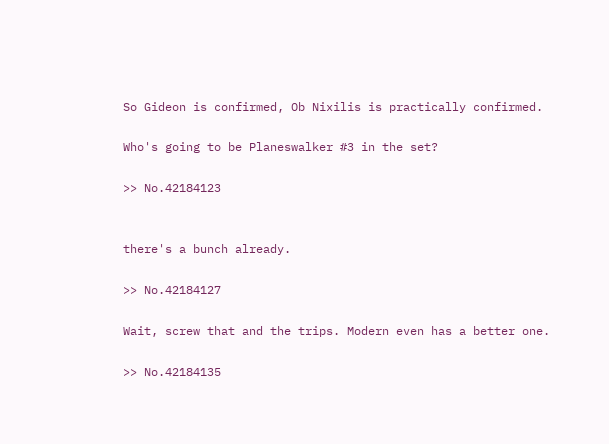So Gideon is confirmed, Ob Nixilis is practically confirmed.

Who's going to be Planeswalker #3 in the set?

>> No.42184123


there's a bunch already.

>> No.42184127

Wait, screw that and the trips. Modern even has a better one.

>> No.42184135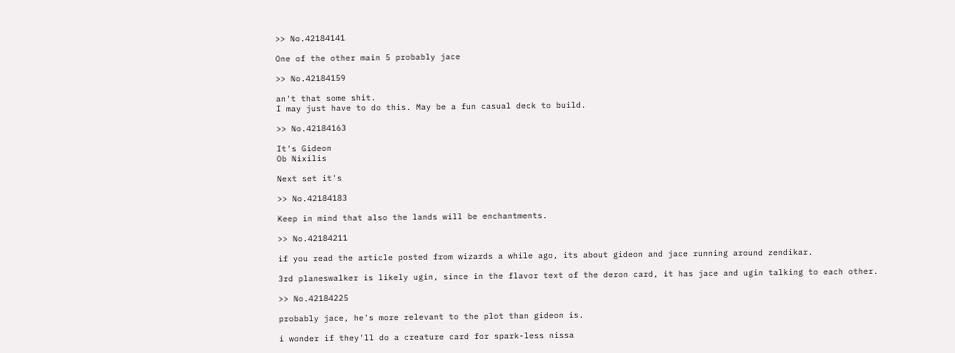>> No.42184141

One of the other main 5 probably jace

>> No.42184159

an't that some shit.
I may just have to do this. May be a fun casual deck to build.

>> No.42184163

It's Gideon
Ob Nixilis

Next set it's

>> No.42184183

Keep in mind that also the lands will be enchantments.

>> No.42184211

if you read the article posted from wizards a while ago, its about gideon and jace running around zendikar.

3rd planeswalker is likely ugin, since in the flavor text of the deron card, it has jace and ugin talking to each other.

>> No.42184225

probably jace, he's more relevant to the plot than gideon is.

i wonder if they'll do a creature card for spark-less nissa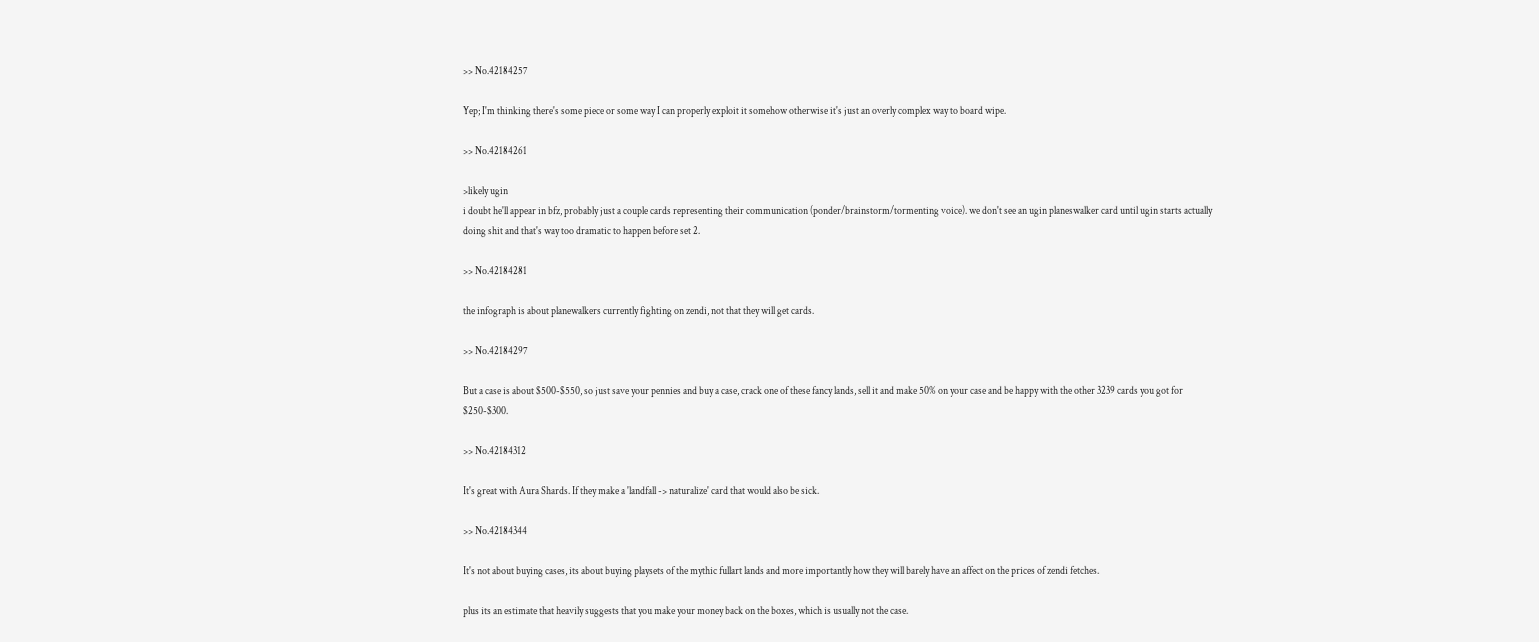>> No.42184257

Yep; I'm thinking there's some piece or some way I can properly exploit it somehow otherwise it's just an overly complex way to board wipe.

>> No.42184261

>likely ugin
i doubt he'll appear in bfz, probably just a couple cards representing their communication (ponder/brainstorm/tormenting voice). we don't see an ugin planeswalker card until ugin starts actually doing shit and that's way too dramatic to happen before set 2.

>> No.42184281

the infograph is about planewalkers currently fighting on zendi, not that they will get cards.

>> No.42184297

But a case is about $500-$550, so just save your pennies and buy a case, crack one of these fancy lands, sell it and make 50% on your case and be happy with the other 3239 cards you got for $250-$300.

>> No.42184312

It's great with Aura Shards. If they make a 'landfall -> naturalize' card that would also be sick.

>> No.42184344

It's not about buying cases, its about buying playsets of the mythic fullart lands and more importantly how they will barely have an affect on the prices of zendi fetches.

plus its an estimate that heavily suggests that you make your money back on the boxes, which is usually not the case.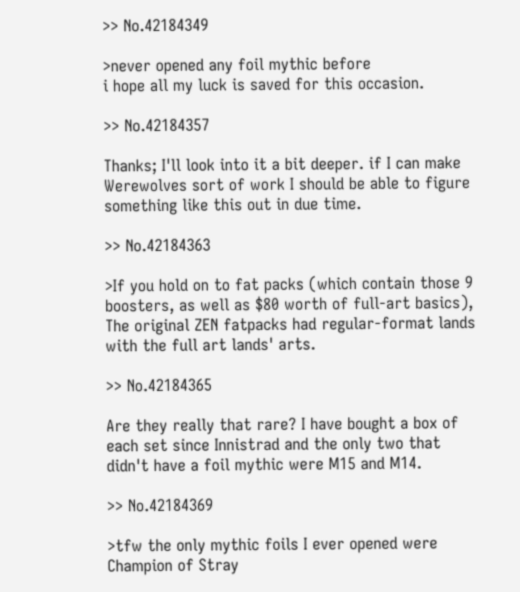>> No.42184349

>never opened any foil mythic before
i hope all my luck is saved for this occasion.

>> No.42184357

Thanks; I'll look into it a bit deeper. if I can make Werewolves sort of work I should be able to figure something like this out in due time.

>> No.42184363

>If you hold on to fat packs (which contain those 9 boosters, as well as $80 worth of full-art basics),
The original ZEN fatpacks had regular-format lands with the full art lands' arts.

>> No.42184365

Are they really that rare? I have bought a box of each set since Innistrad and the only two that didn't have a foil mythic were M15 and M14.

>> No.42184369

>tfw the only mythic foils I ever opened were Champion of Stray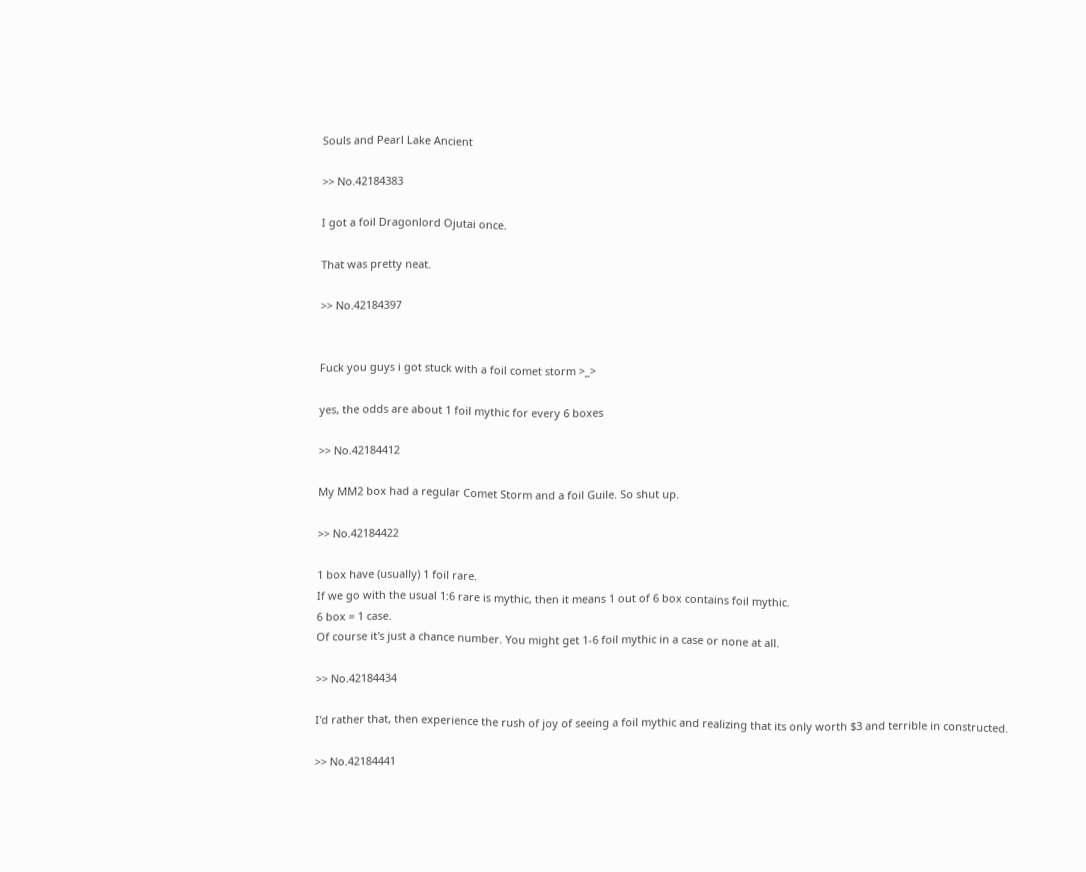Souls and Pearl Lake Ancient

>> No.42184383

I got a foil Dragonlord Ojutai once.

That was pretty neat.

>> No.42184397


Fuck you guys i got stuck with a foil comet storm >_>

yes, the odds are about 1 foil mythic for every 6 boxes

>> No.42184412

My MM2 box had a regular Comet Storm and a foil Guile. So shut up.

>> No.42184422

1 box have (usually) 1 foil rare.
If we go with the usual 1:6 rare is mythic, then it means 1 out of 6 box contains foil mythic.
6 box = 1 case.
Of course it's just a chance number. You might get 1-6 foil mythic in a case or none at all.

>> No.42184434

I'd rather that, then experience the rush of joy of seeing a foil mythic and realizing that its only worth $3 and terrible in constructed.

>> No.42184441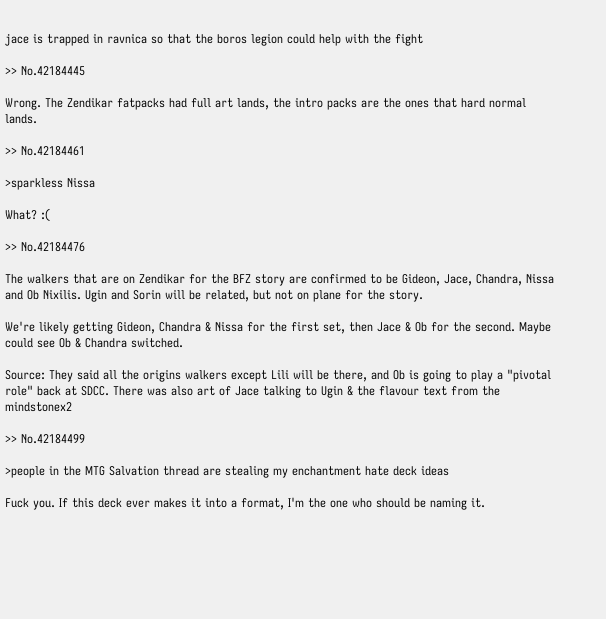jace is trapped in ravnica so that the boros legion could help with the fight

>> No.42184445

Wrong. The Zendikar fatpacks had full art lands, the intro packs are the ones that hard normal lands.

>> No.42184461

>sparkless Nissa

What? :(

>> No.42184476

The walkers that are on Zendikar for the BFZ story are confirmed to be Gideon, Jace, Chandra, Nissa and Ob Nixilis. Ugin and Sorin will be related, but not on plane for the story.

We're likely getting Gideon, Chandra & Nissa for the first set, then Jace & Ob for the second. Maybe could see Ob & Chandra switched.

Source: They said all the origins walkers except Lili will be there, and Ob is going to play a "pivotal role" back at SDCC. There was also art of Jace talking to Ugin & the flavour text from the mindstonex2

>> No.42184499

>people in the MTG Salvation thread are stealing my enchantment hate deck ideas

Fuck you. If this deck ever makes it into a format, I'm the one who should be naming it.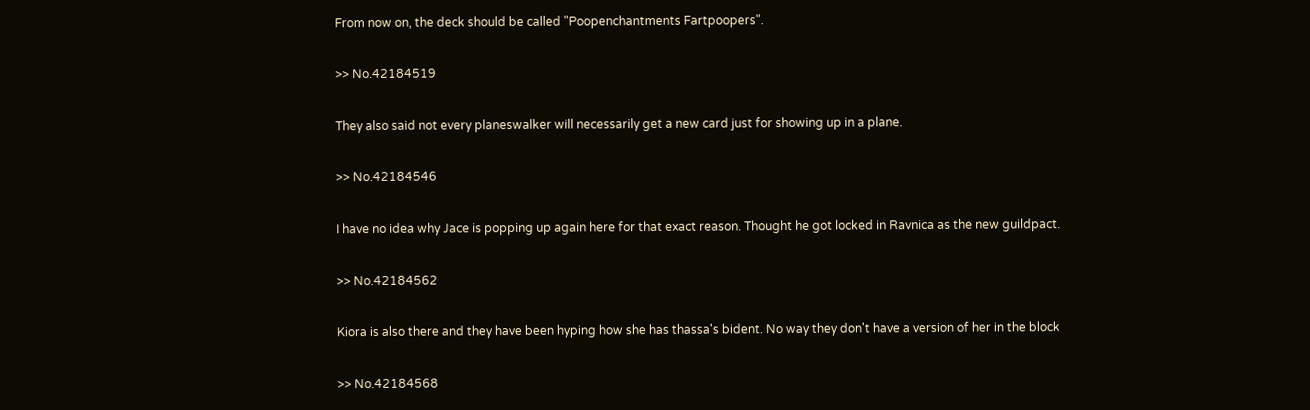From now on, the deck should be called "Poopenchantments Fartpoopers".

>> No.42184519

They also said not every planeswalker will necessarily get a new card just for showing up in a plane.

>> No.42184546

I have no idea why Jace is popping up again here for that exact reason. Thought he got locked in Ravnica as the new guildpact.

>> No.42184562

Kiora is also there and they have been hyping how she has thassa's bident. No way they don't have a version of her in the block

>> No.42184568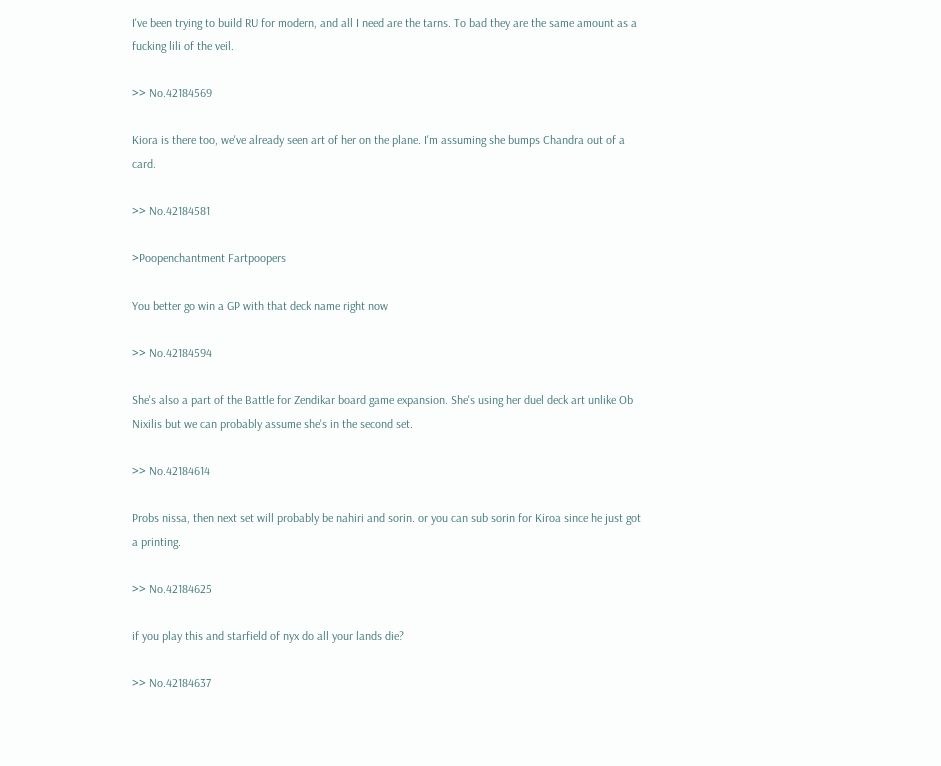I've been trying to build RU for modern, and all I need are the tarns. To bad they are the same amount as a fucking lili of the veil.

>> No.42184569

Kiora is there too, we've already seen art of her on the plane. I'm assuming she bumps Chandra out of a card.

>> No.42184581

>Poopenchantment Fartpoopers

You better go win a GP with that deck name right now

>> No.42184594

She's also a part of the Battle for Zendikar board game expansion. She's using her duel deck art unlike Ob Nixilis but we can probably assume she's in the second set.

>> No.42184614

Probs nissa, then next set will probably be nahiri and sorin. or you can sub sorin for Kiroa since he just got a printing.

>> No.42184625

if you play this and starfield of nyx do all your lands die?

>> No.42184637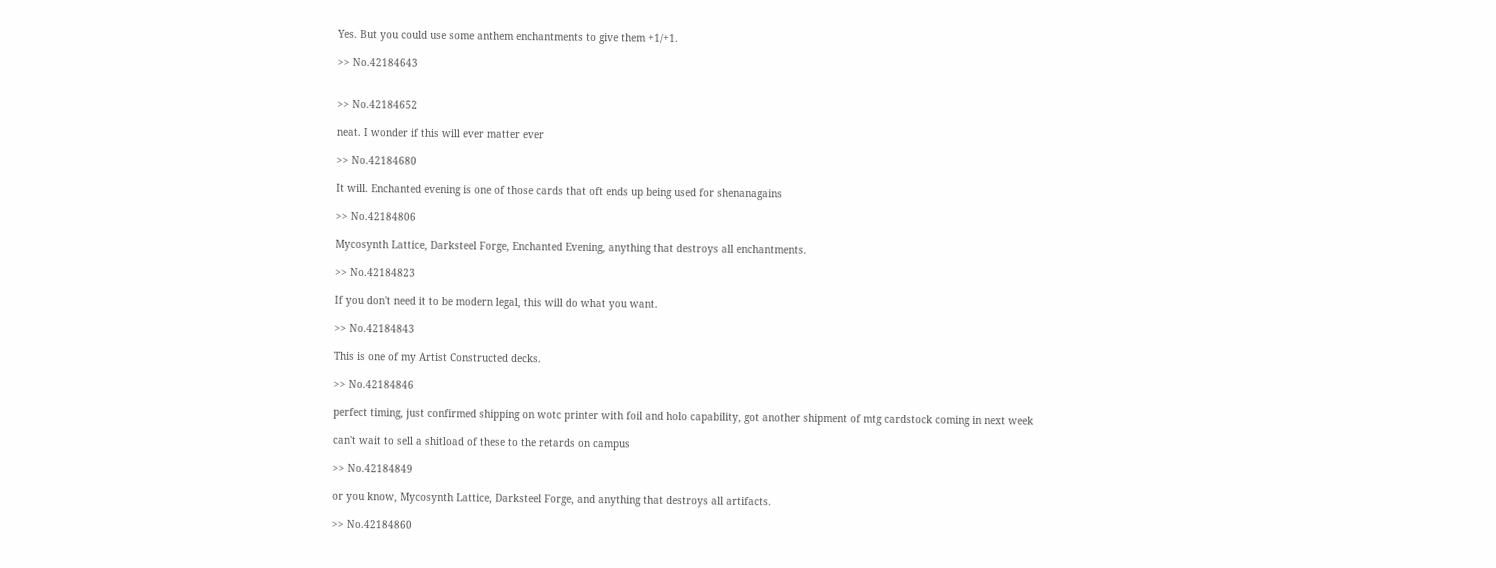Yes. But you could use some anthem enchantments to give them +1/+1.

>> No.42184643


>> No.42184652

neat. I wonder if this will ever matter ever

>> No.42184680

It will. Enchanted evening is one of those cards that oft ends up being used for shenanagains

>> No.42184806

Mycosynth Lattice, Darksteel Forge, Enchanted Evening, anything that destroys all enchantments.

>> No.42184823

If you don't need it to be modern legal, this will do what you want.

>> No.42184843

This is one of my Artist Constructed decks.

>> No.42184846

perfect timing, just confirmed shipping on wotc printer with foil and holo capability, got another shipment of mtg cardstock coming in next week

can't wait to sell a shitload of these to the retards on campus

>> No.42184849

or you know, Mycosynth Lattice, Darksteel Forge, and anything that destroys all artifacts.

>> No.42184860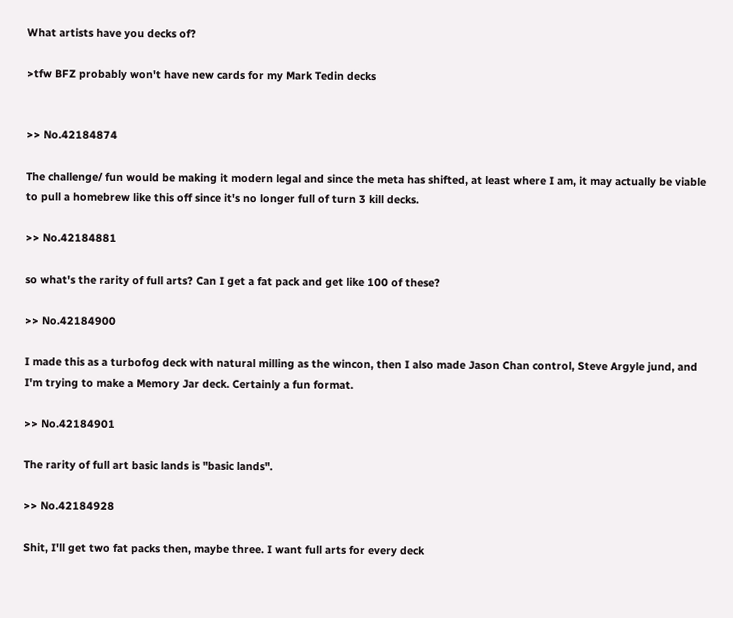What artists have you decks of?

>tfw BFZ probably won't have new cards for my Mark Tedin decks


>> No.42184874

The challenge/ fun would be making it modern legal and since the meta has shifted, at least where I am, it may actually be viable to pull a homebrew like this off since it's no longer full of turn 3 kill decks.

>> No.42184881

so what's the rarity of full arts? Can I get a fat pack and get like 100 of these?

>> No.42184900

I made this as a turbofog deck with natural milling as the wincon, then I also made Jason Chan control, Steve Argyle jund, and I'm trying to make a Memory Jar deck. Certainly a fun format.

>> No.42184901

The rarity of full art basic lands is "basic lands".

>> No.42184928

Shit, I'll get two fat packs then, maybe three. I want full arts for every deck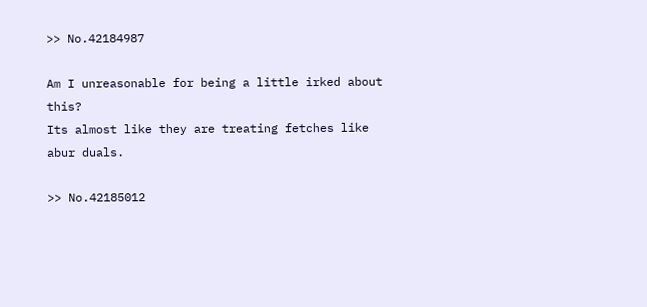>> No.42184987

Am I unreasonable for being a little irked about this?
Its almost like they are treating fetches like abur duals.

>> No.42185012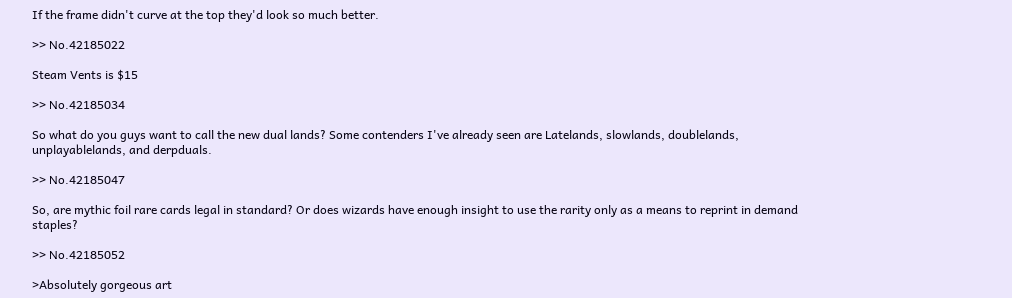If the frame didn't curve at the top they'd look so much better.

>> No.42185022

Steam Vents is $15

>> No.42185034

So what do you guys want to call the new dual lands? Some contenders I've already seen are Latelands, slowlands, doublelands, unplayablelands, and derpduals.

>> No.42185047

So, are mythic foil rare cards legal in standard? Or does wizards have enough insight to use the rarity only as a means to reprint in demand staples?

>> No.42185052

>Absolutely gorgeous art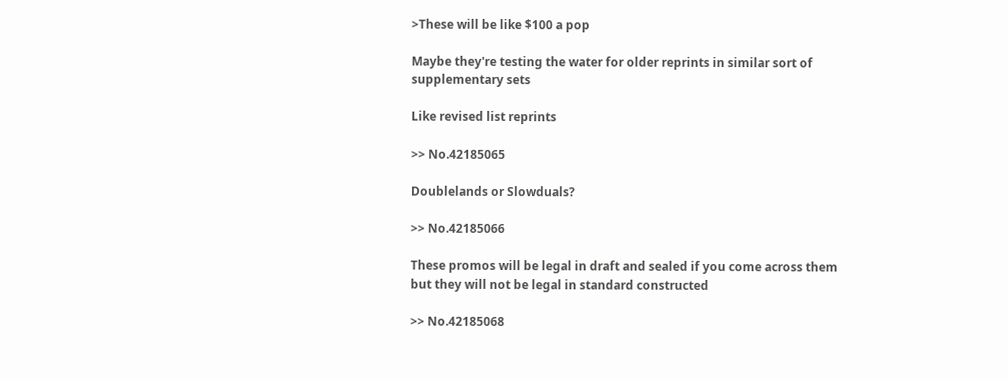>These will be like $100 a pop

Maybe they're testing the water for older reprints in similar sort of supplementary sets

Like revised list reprints

>> No.42185065

Doublelands or Slowduals?

>> No.42185066

These promos will be legal in draft and sealed if you come across them but they will not be legal in standard constructed

>> No.42185068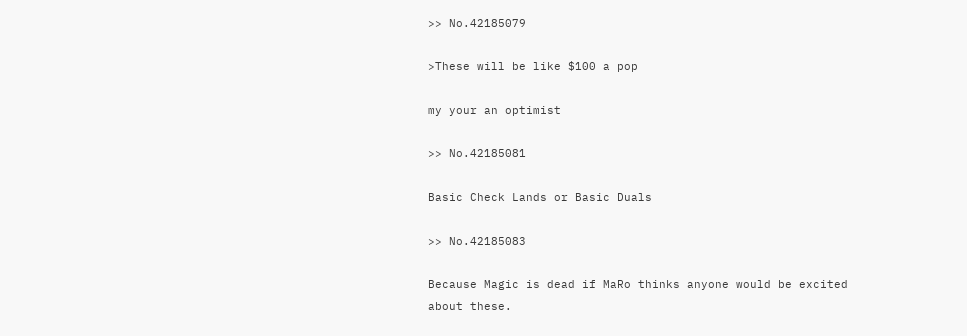>> No.42185079

>These will be like $100 a pop

my your an optimist

>> No.42185081

Basic Check Lands or Basic Duals

>> No.42185083

Because Magic is dead if MaRo thinks anyone would be excited about these.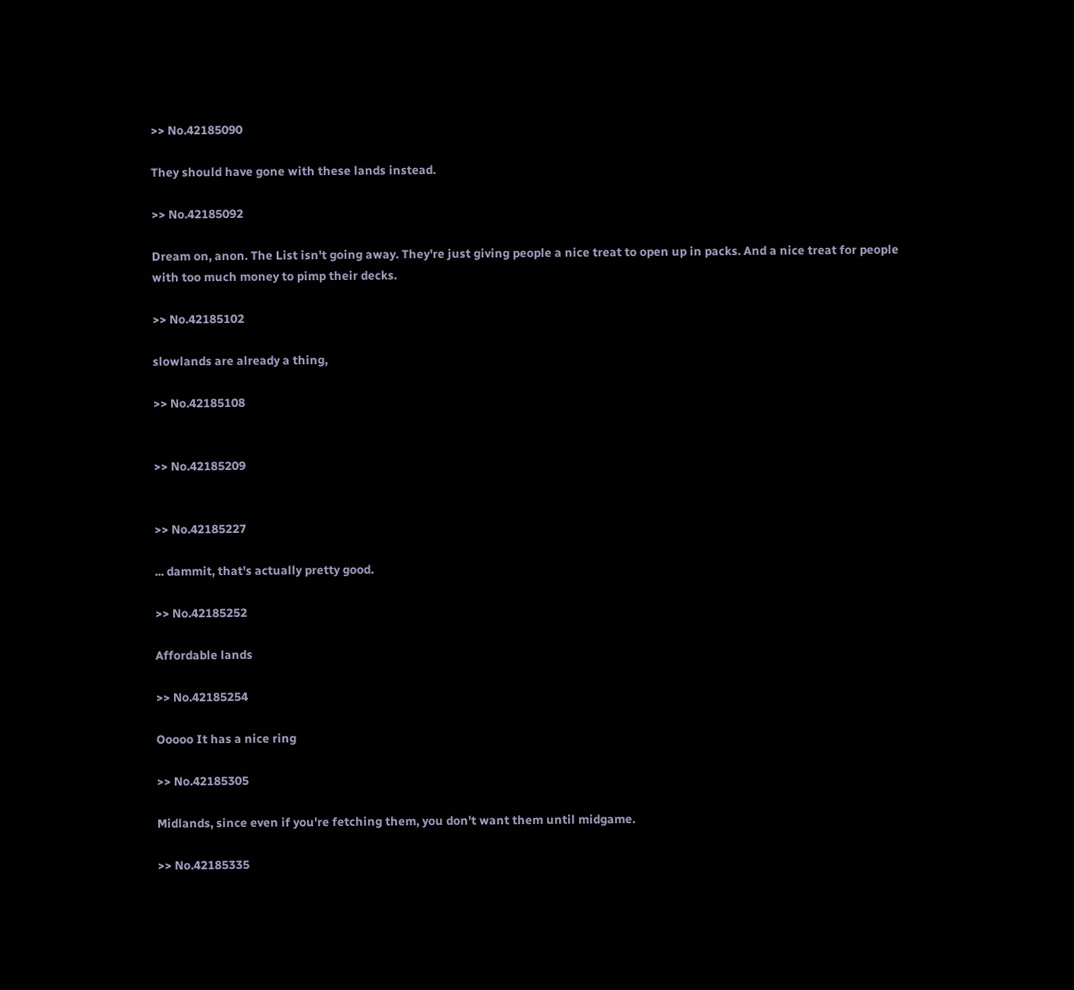>> No.42185090

They should have gone with these lands instead.

>> No.42185092

Dream on, anon. The List isn't going away. They're just giving people a nice treat to open up in packs. And a nice treat for people with too much money to pimp their decks.

>> No.42185102

slowlands are already a thing,

>> No.42185108


>> No.42185209


>> No.42185227

... dammit, that's actually pretty good.

>> No.42185252

Affordable lands

>> No.42185254

Ooooo It has a nice ring

>> No.42185305

Midlands, since even if you're fetching them, you don't want them until midgame.

>> No.42185335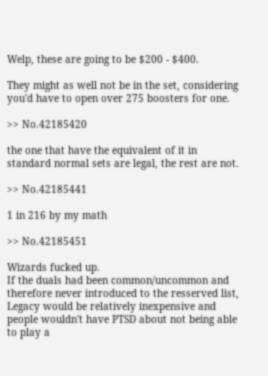Welp, these are going to be $200 - $400.

They might as well not be in the set, considering you'd have to open over 275 boosters for one.

>> No.42185420

the one that have the equivalent of it in standard normal sets are legal, the rest are not.

>> No.42185441

1 in 216 by my math

>> No.42185451

Wizards fucked up.
If the duals had been common/uncommon and therefore never introduced to the resserved list, Legacy would be relatively inexpensive and people wouldn't have PTSD about not being able to play a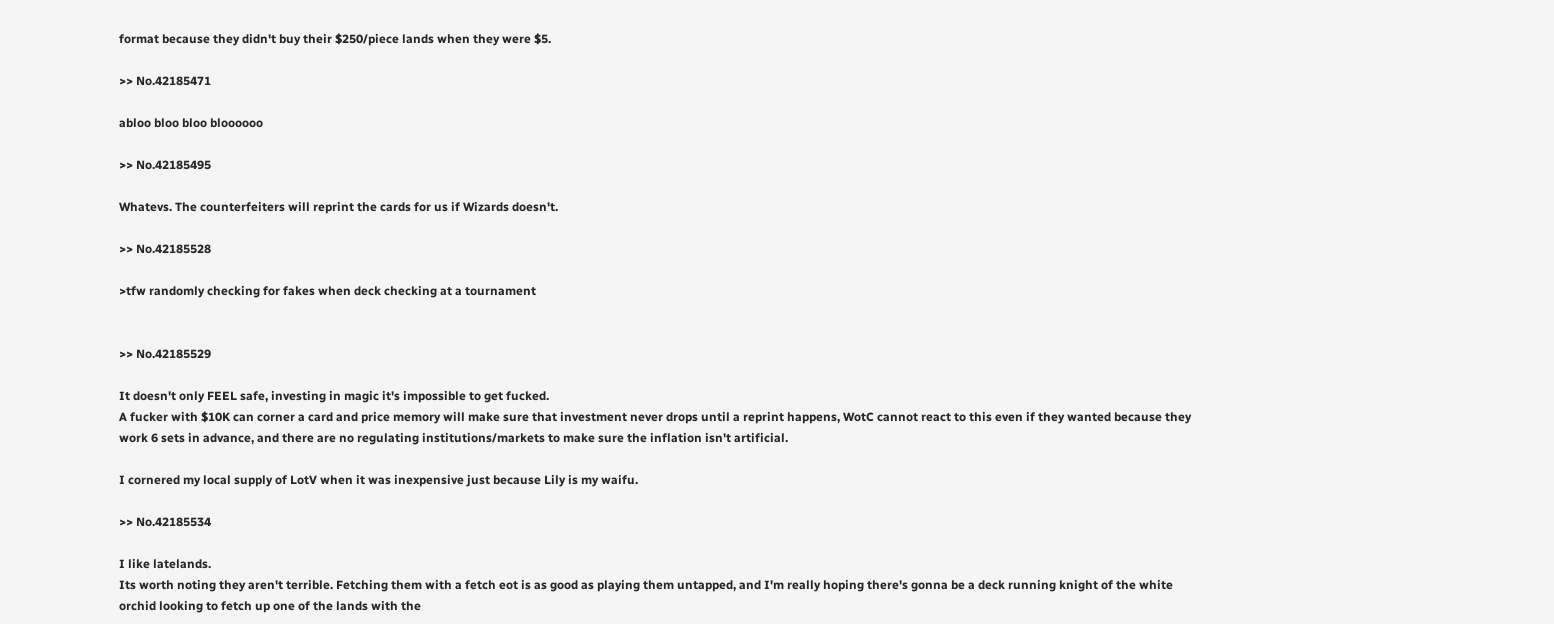format because they didn't buy their $250/piece lands when they were $5.

>> No.42185471

abloo bloo bloo bloooooo

>> No.42185495

Whatevs. The counterfeiters will reprint the cards for us if Wizards doesn't.

>> No.42185528

>tfw randomly checking for fakes when deck checking at a tournament


>> No.42185529

It doesn't only FEEL safe, investing in magic it's impossible to get fucked.
A fucker with $10K can corner a card and price memory will make sure that investment never drops until a reprint happens, WotC cannot react to this even if they wanted because they work 6 sets in advance, and there are no regulating institutions/markets to make sure the inflation isn't artificial.

I cornered my local supply of LotV when it was inexpensive just because Lily is my waifu.

>> No.42185534

I like latelands.
Its worth noting they aren't terrible. Fetching them with a fetch eot is as good as playing them untapped, and I'm really hoping there's gonna be a deck running knight of the white orchid looking to fetch up one of the lands with the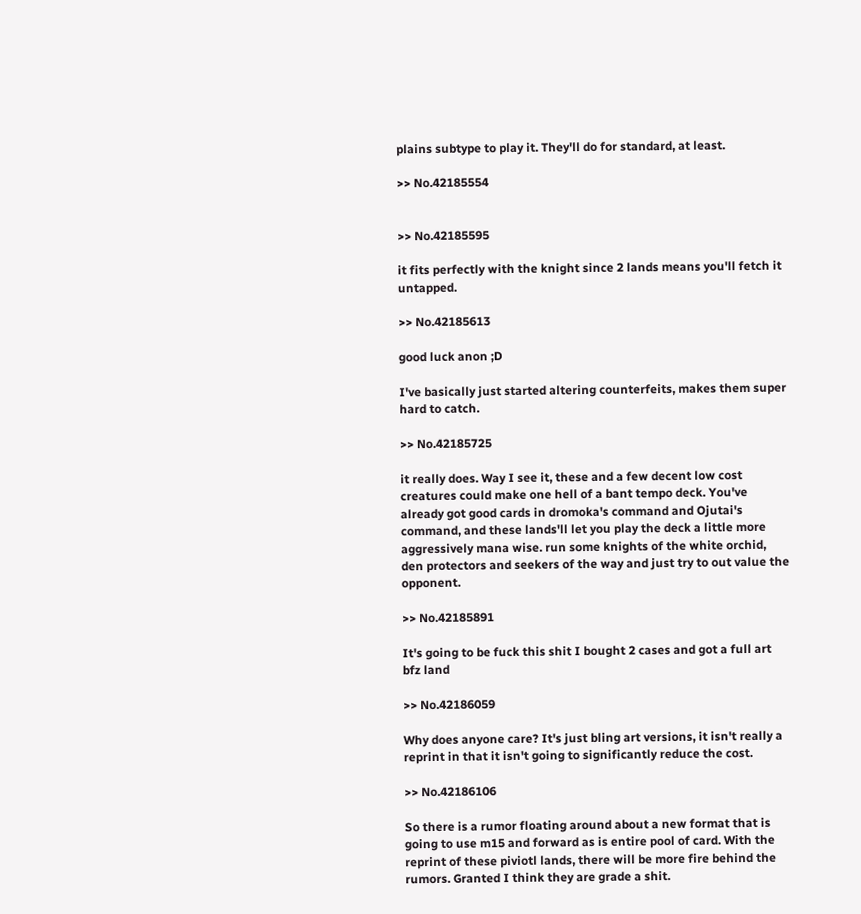plains subtype to play it. They'll do for standard, at least.

>> No.42185554


>> No.42185595

it fits perfectly with the knight since 2 lands means you'll fetch it untapped.

>> No.42185613

good luck anon ;D

I've basically just started altering counterfeits, makes them super hard to catch.

>> No.42185725

it really does. Way I see it, these and a few decent low cost creatures could make one hell of a bant tempo deck. You've already got good cards in dromoka's command and Ojutai's command, and these lands'll let you play the deck a little more aggressively mana wise. run some knights of the white orchid, den protectors and seekers of the way and just try to out value the opponent.

>> No.42185891

It's going to be fuck this shit I bought 2 cases and got a full art bfz land

>> No.42186059

Why does anyone care? It's just bling art versions, it isn't really a reprint in that it isn't going to significantly reduce the cost.

>> No.42186106

So there is a rumor floating around about a new format that is going to use m15 and forward as is entire pool of card. With the reprint of these piviotl lands, there will be more fire behind the rumors. Granted I think they are grade a shit.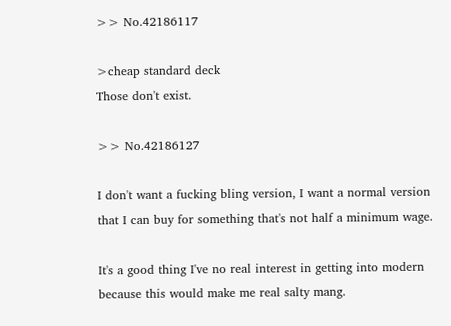>> No.42186117

>cheap standard deck
Those don't exist.

>> No.42186127

I don't want a fucking bling version, I want a normal version that I can buy for something that's not half a minimum wage.

It's a good thing I've no real interest in getting into modern because this would make me real salty mang.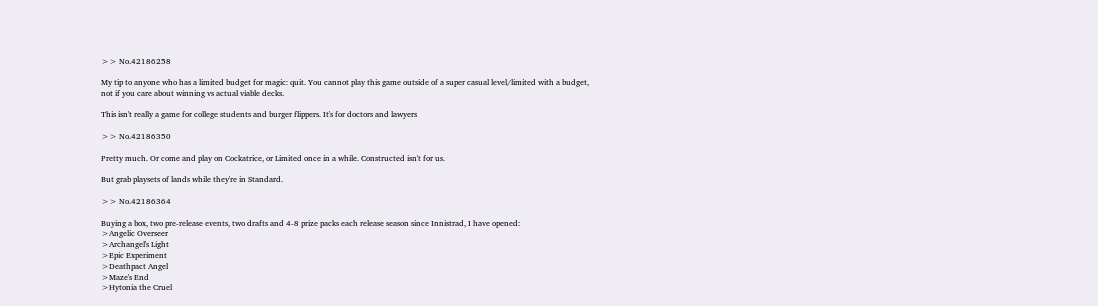>> No.42186258

My tip to anyone who has a limited budget for magic: quit. You cannot play this game outside of a super casual level/limited with a budget, not if you care about winning vs actual viable decks.

This isn't really a game for college students and burger flippers. It's for doctors and lawyers

>> No.42186350

Pretty much. Or come and play on Cockatrice, or Limited once in a while. Constructed isn't for us.

But grab playsets of lands while they're in Standard.

>> No.42186364

Buying a box, two pre-release events, two drafts and 4-8 prize packs each release season since Innistrad, I have opened:
>Angelic Overseer
>Archangel's Light
>Epic Experiment
>Deathpact Angel
>Maze's End
>Hytonia the Cruel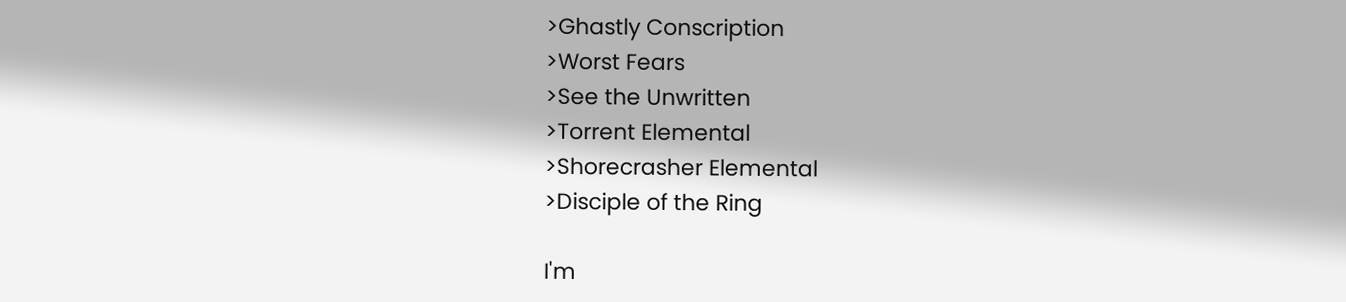>Ghastly Conscription
>Worst Fears
>See the Unwritten
>Torrent Elemental
>Shorecrasher Elemental
>Disciple of the Ring

I'm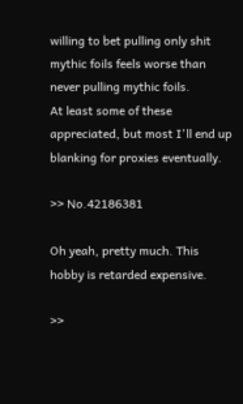willing to bet pulling only shit mythic foils feels worse than never pulling mythic foils.
At least some of these appreciated, but most I'll end up blanking for proxies eventually.

>> No.42186381

Oh yeah, pretty much. This hobby is retarded expensive.

>>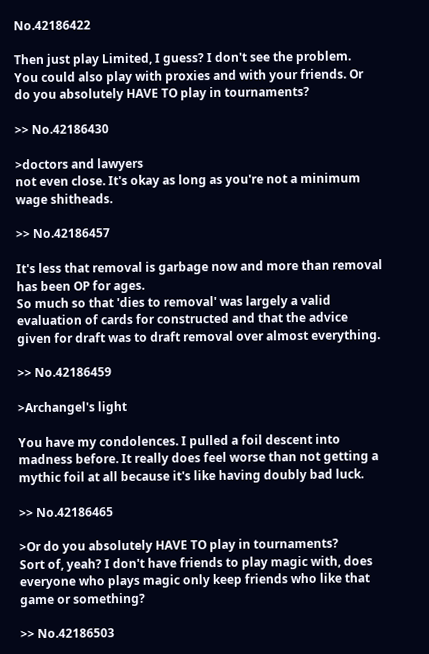No.42186422

Then just play Limited, I guess? I don't see the problem.
You could also play with proxies and with your friends. Or do you absolutely HAVE TO play in tournaments?

>> No.42186430

>doctors and lawyers
not even close. It's okay as long as you're not a minimum wage shitheads.

>> No.42186457

It's less that removal is garbage now and more than removal has been OP for ages.
So much so that 'dies to removal' was largely a valid evaluation of cards for constructed and that the advice given for draft was to draft removal over almost everything.

>> No.42186459

>Archangel's light

You have my condolences. I pulled a foil descent into madness before. It really does feel worse than not getting a mythic foil at all because it's like having doubly bad luck.

>> No.42186465

>Or do you absolutely HAVE TO play in tournaments?
Sort of, yeah? I don't have friends to play magic with, does everyone who plays magic only keep friends who like that game or something?

>> No.42186503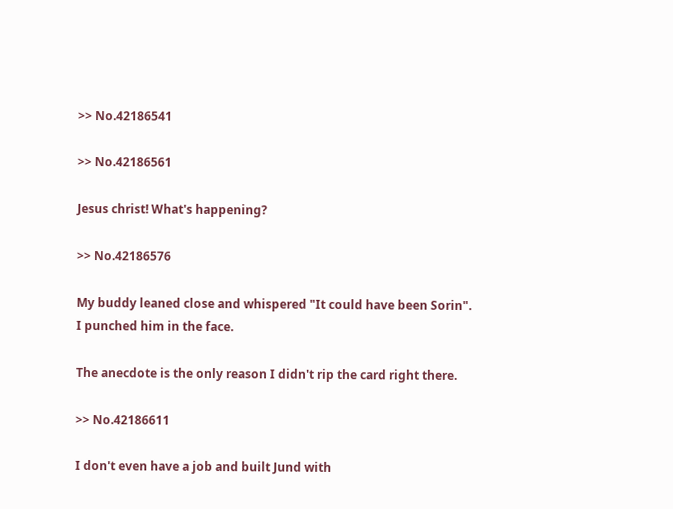>> No.42186541

>> No.42186561

Jesus christ! What's happening?

>> No.42186576

My buddy leaned close and whispered "It could have been Sorin".
I punched him in the face.

The anecdote is the only reason I didn't rip the card right there.

>> No.42186611

I don't even have a job and built Jund with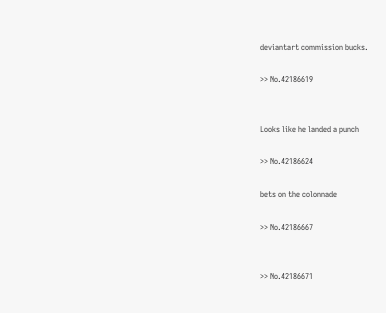deviantart commission bucks.

>> No.42186619


Looks like he landed a punch

>> No.42186624

bets on the colonnade

>> No.42186667


>> No.42186671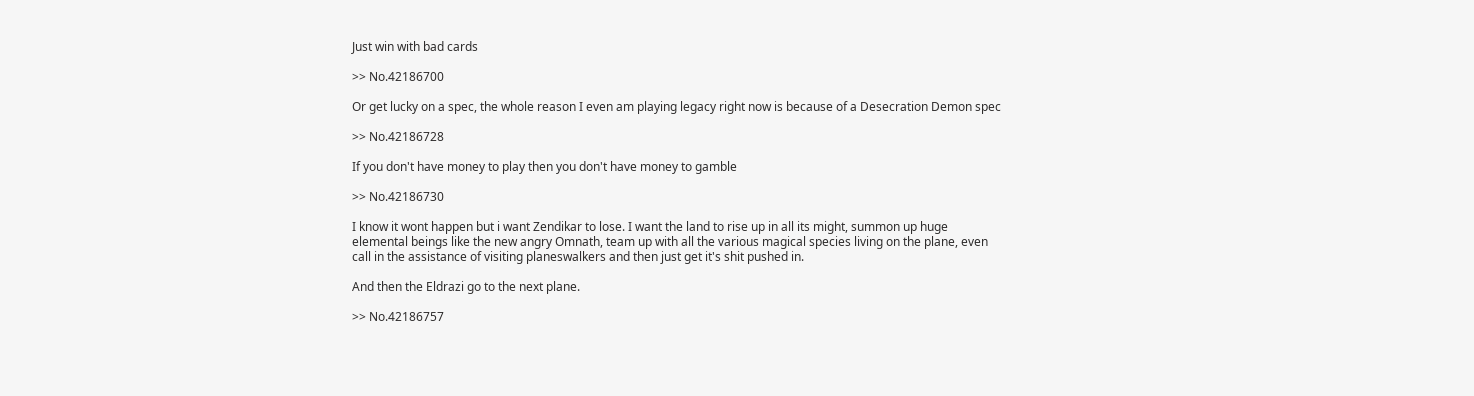Just win with bad cards

>> No.42186700

Or get lucky on a spec, the whole reason I even am playing legacy right now is because of a Desecration Demon spec

>> No.42186728

If you don't have money to play then you don't have money to gamble

>> No.42186730

I know it wont happen but i want Zendikar to lose. I want the land to rise up in all its might, summon up huge elemental beings like the new angry Omnath, team up with all the various magical species living on the plane, even call in the assistance of visiting planeswalkers and then just get it's shit pushed in.

And then the Eldrazi go to the next plane.

>> No.42186757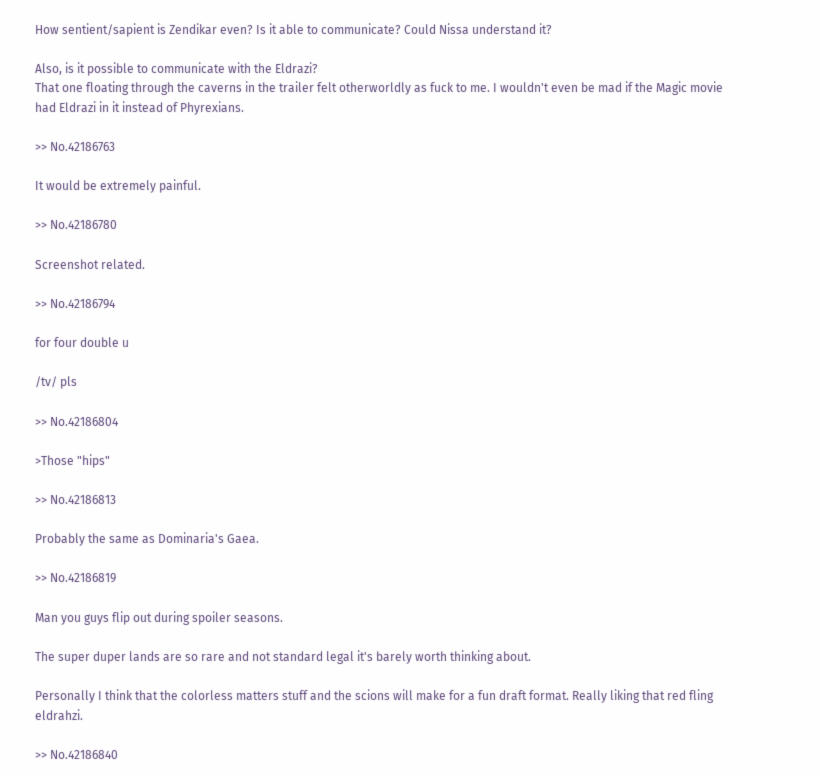How sentient/sapient is Zendikar even? Is it able to communicate? Could Nissa understand it?

Also, is it possible to communicate with the Eldrazi?
That one floating through the caverns in the trailer felt otherworldly as fuck to me. I wouldn't even be mad if the Magic movie had Eldrazi in it instead of Phyrexians.

>> No.42186763

It would be extremely painful.

>> No.42186780

Screenshot related.

>> No.42186794

for four double u

/tv/ pls

>> No.42186804

>Those "hips"

>> No.42186813

Probably the same as Dominaria's Gaea.

>> No.42186819

Man you guys flip out during spoiler seasons.

The super duper lands are so rare and not standard legal it's barely worth thinking about.

Personally I think that the colorless matters stuff and the scions will make for a fun draft format. Really liking that red fling eldrahzi.

>> No.42186840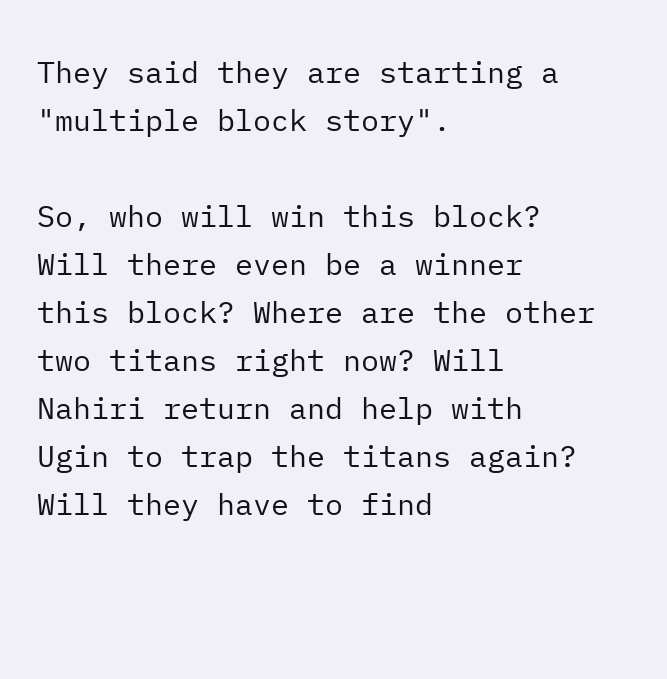They said they are starting a "multiple block story".

So, who will win this block? Will there even be a winner this block? Where are the other two titans right now? Will Nahiri return and help with Ugin to trap the titans again? Will they have to find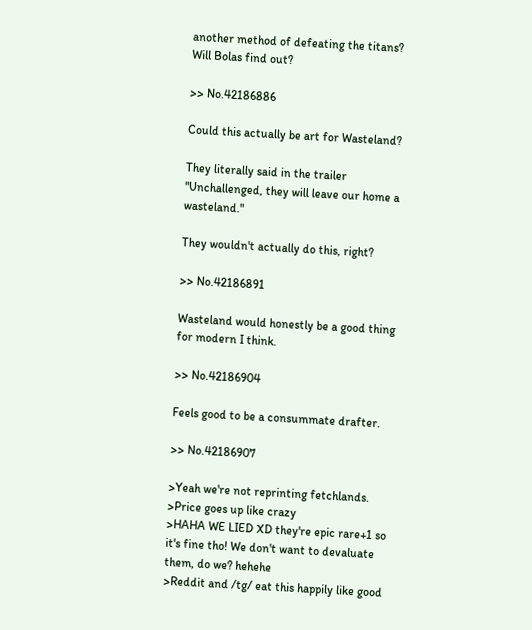another method of defeating the titans?
Will Bolas find out?

>> No.42186886

Could this actually be art for Wasteland?

They literally said in the trailer "Unchallenged, they will leave our home a wasteland."

They wouldn't actually do this, right?

>> No.42186891

Wasteland would honestly be a good thing for modern I think.

>> No.42186904

Feels good to be a consummate drafter.

>> No.42186907

>Yeah we're not reprinting fetchlands.
>Price goes up like crazy
>HAHA WE LIED XD they're epic rare+1 so it's fine tho! We don't want to devaluate them, do we? hehehe
>Reddit and /tg/ eat this happily like good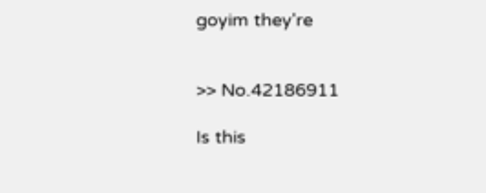goyim they're


>> No.42186911

Is this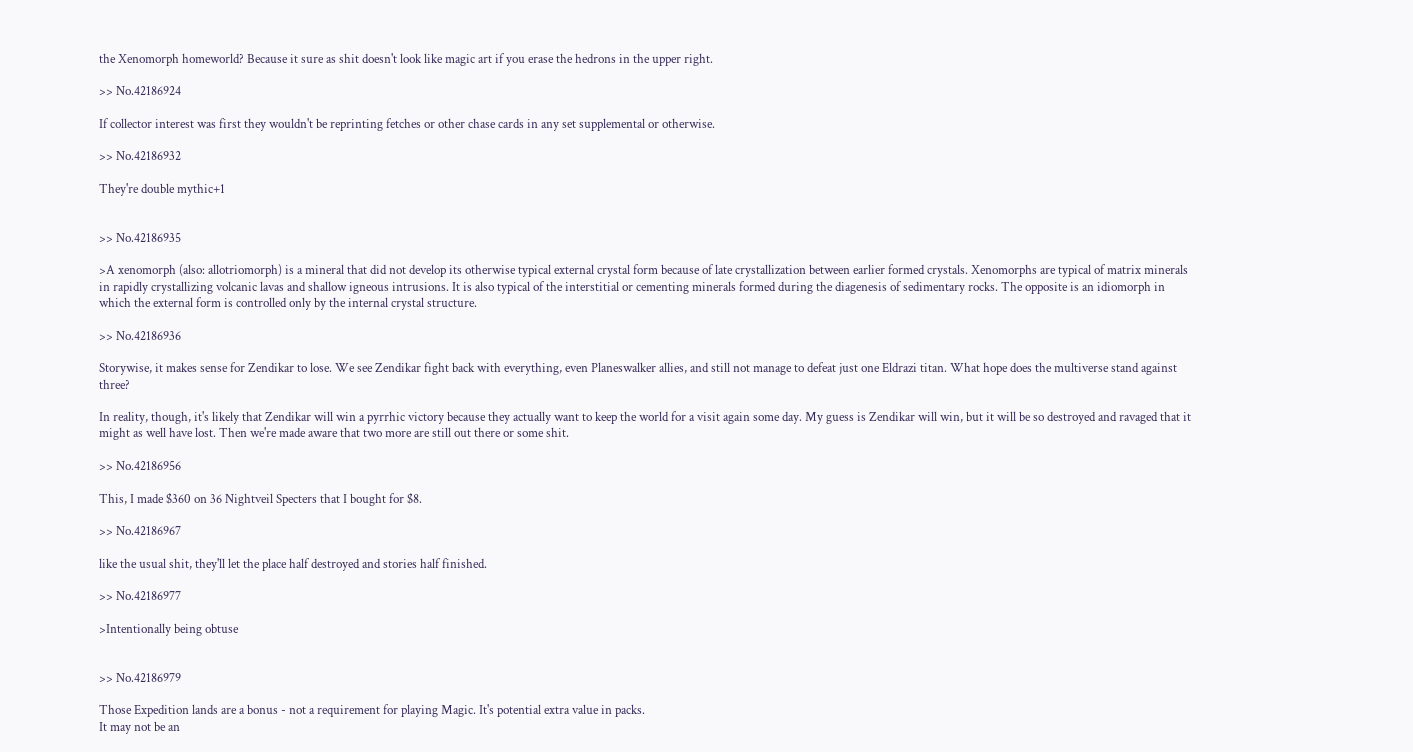the Xenomorph homeworld? Because it sure as shit doesn't look like magic art if you erase the hedrons in the upper right.

>> No.42186924

If collector interest was first they wouldn't be reprinting fetches or other chase cards in any set supplemental or otherwise.

>> No.42186932

They're double mythic+1


>> No.42186935

>A xenomorph (also: allotriomorph) is a mineral that did not develop its otherwise typical external crystal form because of late crystallization between earlier formed crystals. Xenomorphs are typical of matrix minerals in rapidly crystallizing volcanic lavas and shallow igneous intrusions. It is also typical of the interstitial or cementing minerals formed during the diagenesis of sedimentary rocks. The opposite is an idiomorph in which the external form is controlled only by the internal crystal structure.

>> No.42186936

Storywise, it makes sense for Zendikar to lose. We see Zendikar fight back with everything, even Planeswalker allies, and still not manage to defeat just one Eldrazi titan. What hope does the multiverse stand against three?

In reality, though, it's likely that Zendikar will win a pyrrhic victory because they actually want to keep the world for a visit again some day. My guess is Zendikar will win, but it will be so destroyed and ravaged that it might as well have lost. Then we're made aware that two more are still out there or some shit.

>> No.42186956

This, I made $360 on 36 Nightveil Specters that I bought for $8.

>> No.42186967

like the usual shit, they'll let the place half destroyed and stories half finished.

>> No.42186977

>Intentionally being obtuse


>> No.42186979

Those Expedition lands are a bonus - not a requirement for playing Magic. It's potential extra value in packs.
It may not be an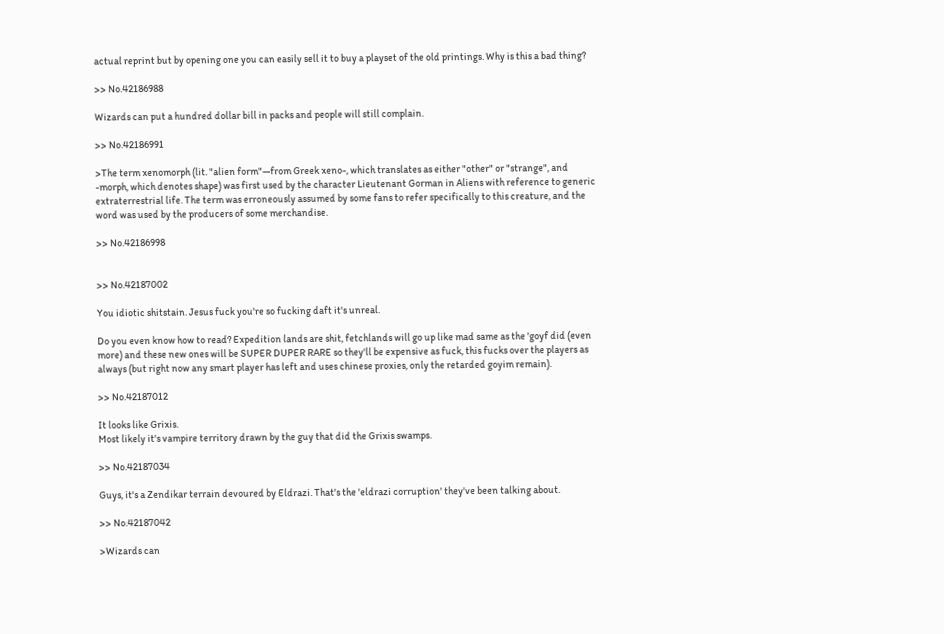actual reprint but by opening one you can easily sell it to buy a playset of the old printings. Why is this a bad thing?

>> No.42186988

Wizards can put a hundred dollar bill in packs and people will still complain.

>> No.42186991

>The term xenomorph (lit. "alien form"—from Greek xeno-, which translates as either "other" or "strange", and -morph, which denotes shape) was first used by the character Lieutenant Gorman in Aliens with reference to generic extraterrestrial life. The term was erroneously assumed by some fans to refer specifically to this creature, and the word was used by the producers of some merchandise.

>> No.42186998


>> No.42187002

You idiotic shitstain. Jesus fuck you're so fucking daft it's unreal.

Do you even know how to read? Expedition lands are shit, fetchlands will go up like mad same as the 'goyf did (even more) and these new ones will be SUPER DUPER RARE so they'll be expensive as fuck, this fucks over the players as always (but right now any smart player has left and uses chinese proxies, only the retarded goyim remain).

>> No.42187012

It looks like Grixis.
Most likely it's vampire territory drawn by the guy that did the Grixis swamps.

>> No.42187034

Guys, it's a Zendikar terrain devoured by Eldrazi. That's the 'eldrazi corruption' they've been talking about.

>> No.42187042

>Wizards can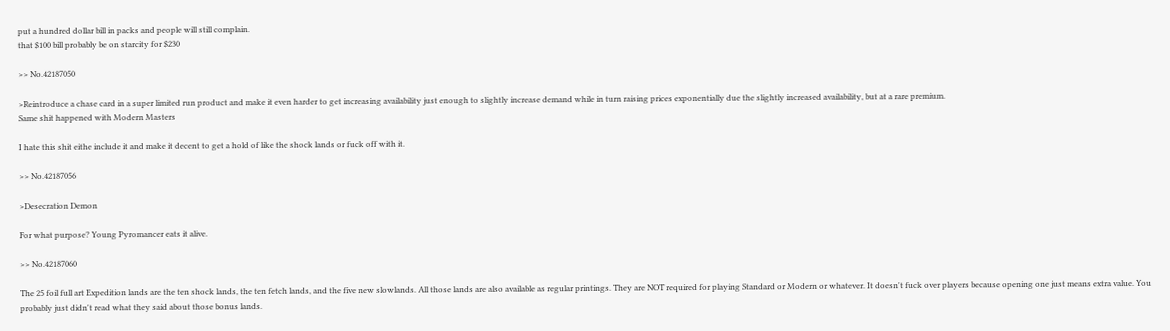put a hundred dollar bill in packs and people will still complain.
that $100 bill probably be on starcity for $230

>> No.42187050

>Reintroduce a chase card in a super limited run product and make it even harder to get increasing availability just enough to slightly increase demand while in turn raising prices exponentially due the slightly increased availability, but at a rare premium.
Same shit happened with Modern Masters

I hate this shit eithe include it and make it decent to get a hold of like the shock lands or fuck off with it.

>> No.42187056

>Desecration Demon

For what purpose? Young Pyromancer eats it alive.

>> No.42187060

The 25 foil full art Expedition lands are the ten shock lands, the ten fetch lands, and the five new slowlands. All those lands are also available as regular printings. They are NOT required for playing Standard or Modern or whatever. It doesn't fuck over players because opening one just means extra value. You probably just didn't read what they said about those bonus lands.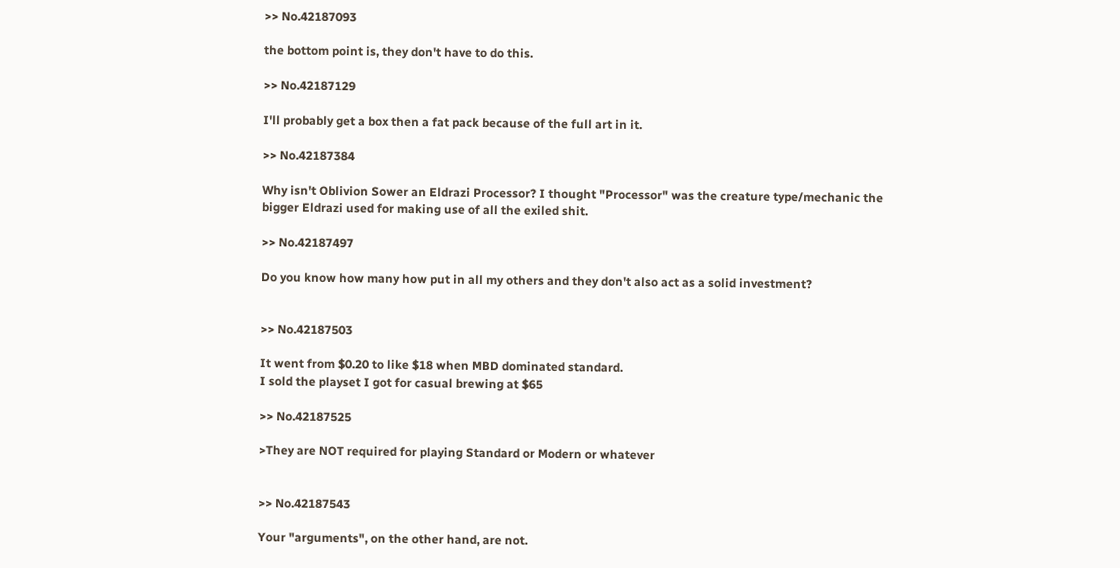>> No.42187093

the bottom point is, they don't have to do this.

>> No.42187129

I'll probably get a box then a fat pack because of the full art in it.

>> No.42187384

Why isn't Oblivion Sower an Eldrazi Processor? I thought "Processor" was the creature type/mechanic the bigger Eldrazi used for making use of all the exiled shit.

>> No.42187497

Do you know how many how put in all my others and they don't also act as a solid investment?


>> No.42187503

It went from $0.20 to like $18 when MBD dominated standard.
I sold the playset I got for casual brewing at $65

>> No.42187525

>They are NOT required for playing Standard or Modern or whatever


>> No.42187543

Your "arguments", on the other hand, are not.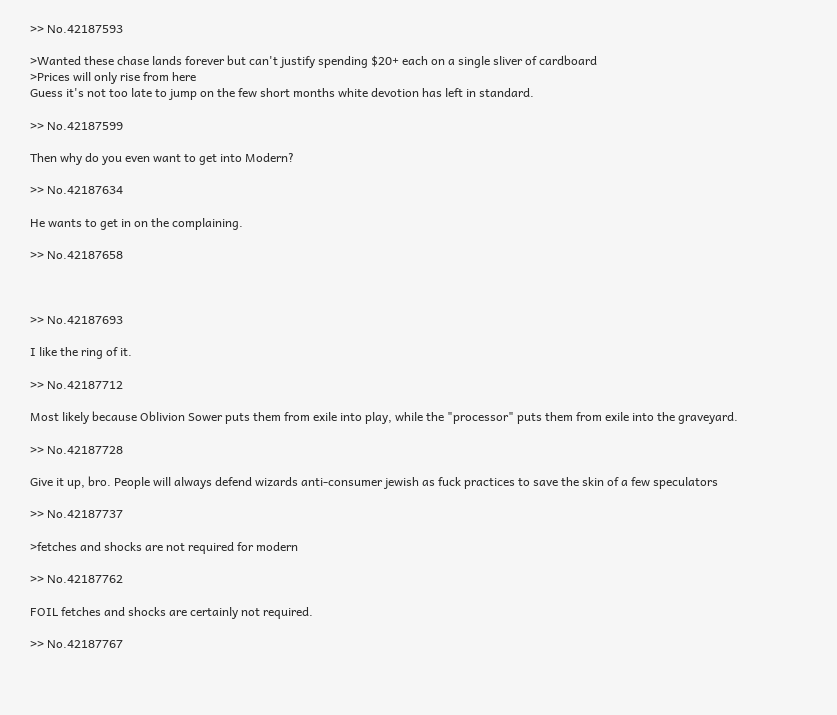>> No.42187593

>Wanted these chase lands forever but can't justify spending $20+ each on a single sliver of cardboard
>Prices will only rise from here
Guess it's not too late to jump on the few short months white devotion has left in standard.

>> No.42187599

Then why do you even want to get into Modern?

>> No.42187634

He wants to get in on the complaining.

>> No.42187658



>> No.42187693

I like the ring of it.

>> No.42187712

Most likely because Oblivion Sower puts them from exile into play, while the "processor" puts them from exile into the graveyard.

>> No.42187728

Give it up, bro. People will always defend wizards anti-consumer jewish as fuck practices to save the skin of a few speculators

>> No.42187737

>fetches and shocks are not required for modern

>> No.42187762

FOIL fetches and shocks are certainly not required.

>> No.42187767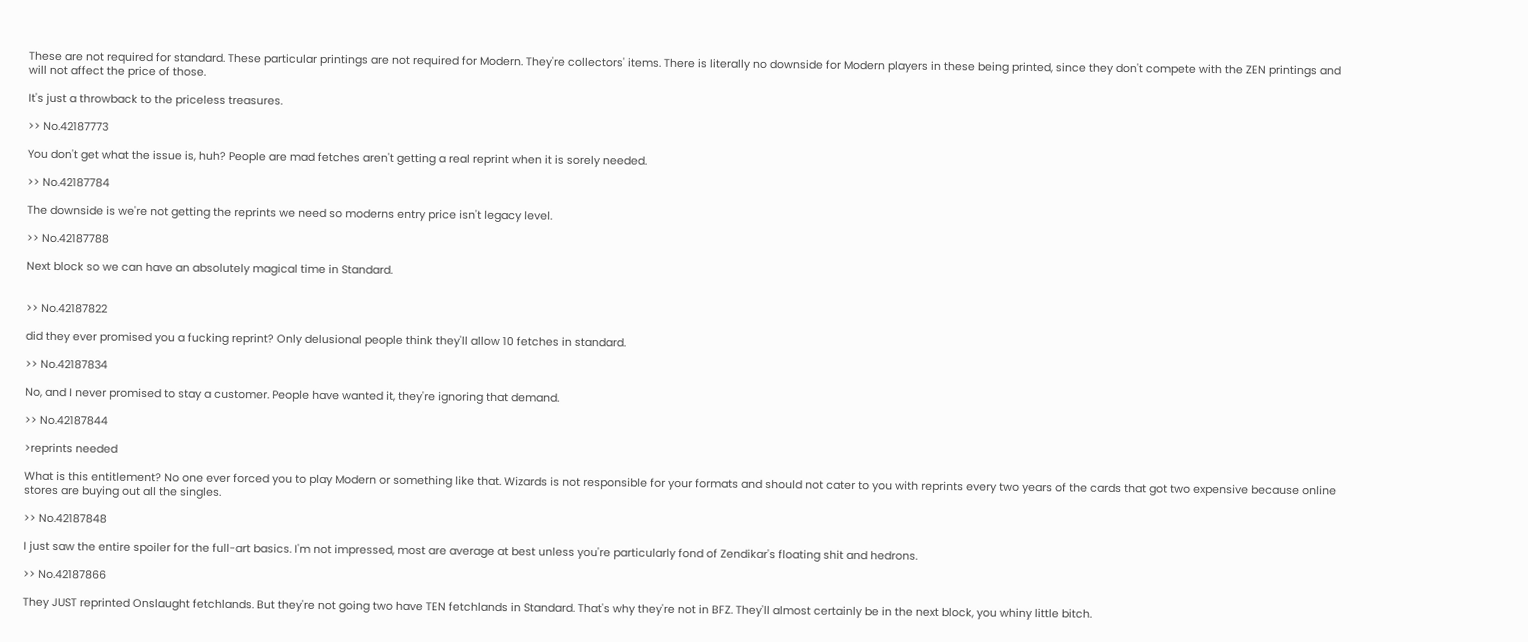These are not required for standard. These particular printings are not required for Modern. They're collectors' items. There is literally no downside for Modern players in these being printed, since they don't compete with the ZEN printings and will not affect the price of those.

It's just a throwback to the priceless treasures.

>> No.42187773

You don't get what the issue is, huh? People are mad fetches aren't getting a real reprint when it is sorely needed.

>> No.42187784

The downside is we're not getting the reprints we need so moderns entry price isn't legacy level.

>> No.42187788

Next block so we can have an absolutely magical time in Standard.


>> No.42187822

did they ever promised you a fucking reprint? Only delusional people think they'll allow 10 fetches in standard.

>> No.42187834

No, and I never promised to stay a customer. People have wanted it, they're ignoring that demand.

>> No.42187844

>reprints needed

What is this entitlement? No one ever forced you to play Modern or something like that. Wizards is not responsible for your formats and should not cater to you with reprints every two years of the cards that got two expensive because online stores are buying out all the singles.

>> No.42187848

I just saw the entire spoiler for the full-art basics. I'm not impressed, most are average at best unless you're particularly fond of Zendikar's floating shit and hedrons.

>> No.42187866

They JUST reprinted Onslaught fetchlands. But they're not going two have TEN fetchlands in Standard. That's why they're not in BFZ. They'll almost certainly be in the next block, you whiny little bitch.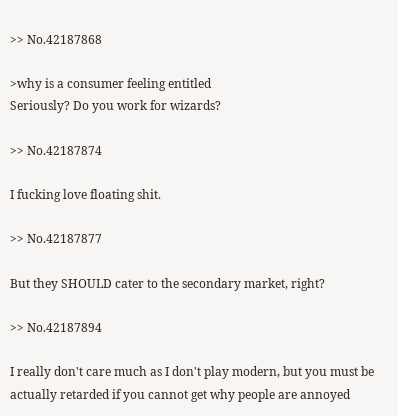>> No.42187868

>why is a consumer feeling entitled
Seriously? Do you work for wizards?

>> No.42187874

I fucking love floating shit.

>> No.42187877

But they SHOULD cater to the secondary market, right?

>> No.42187894

I really don't care much as I don't play modern, but you must be actually retarded if you cannot get why people are annoyed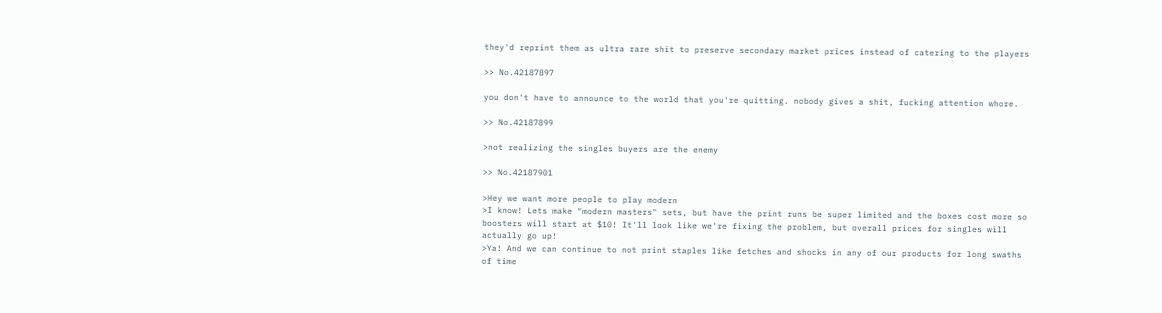they'd reprint them as ultra rare shit to preserve secondary market prices instead of catering to the players

>> No.42187897

you don't have to announce to the world that you're quitting. nobody gives a shit, fucking attention whore.

>> No.42187899

>not realizing the singles buyers are the enemy

>> No.42187901

>Hey we want more people to play modern
>I know! Lets make "modern masters" sets, but have the print runs be super limited and the boxes cost more so boosters will start at $10! It'll look like we're fixing the problem, but overall prices for singles will actually go up!
>Ya! And we can continue to not print staples like fetches and shocks in any of our products for long swaths of time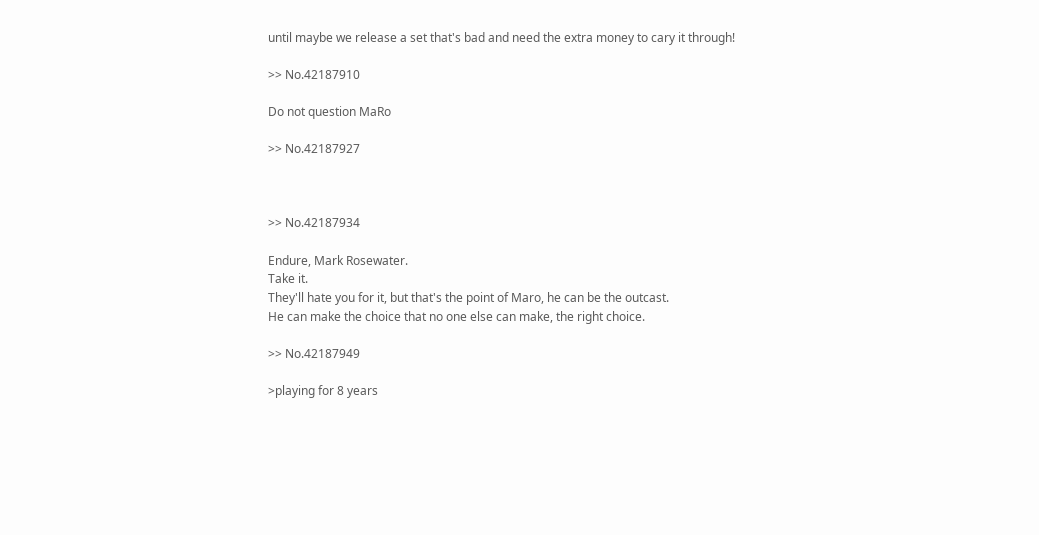until maybe we release a set that's bad and need the extra money to cary it through!

>> No.42187910

Do not question MaRo

>> No.42187927



>> No.42187934

Endure, Mark Rosewater.
Take it.
They'll hate you for it, but that's the point of Maro, he can be the outcast.
He can make the choice that no one else can make, the right choice.

>> No.42187949

>playing for 8 years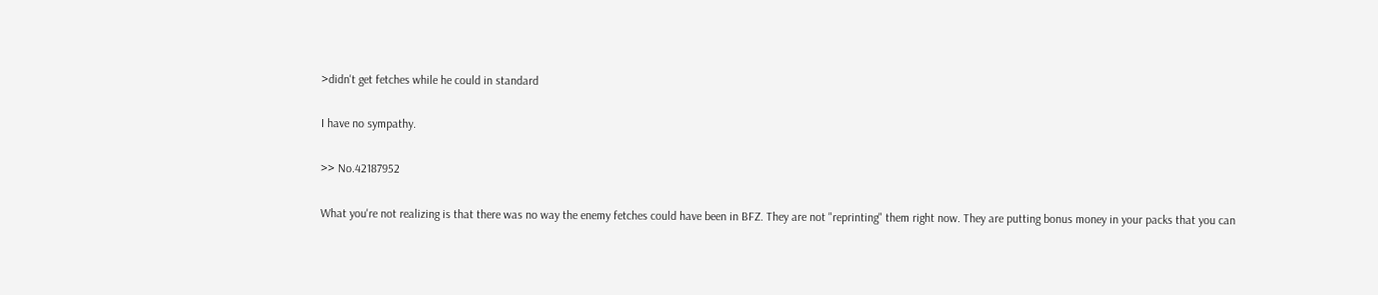>didn't get fetches while he could in standard

I have no sympathy.

>> No.42187952

What you're not realizing is that there was no way the enemy fetches could have been in BFZ. They are not "reprinting" them right now. They are putting bonus money in your packs that you can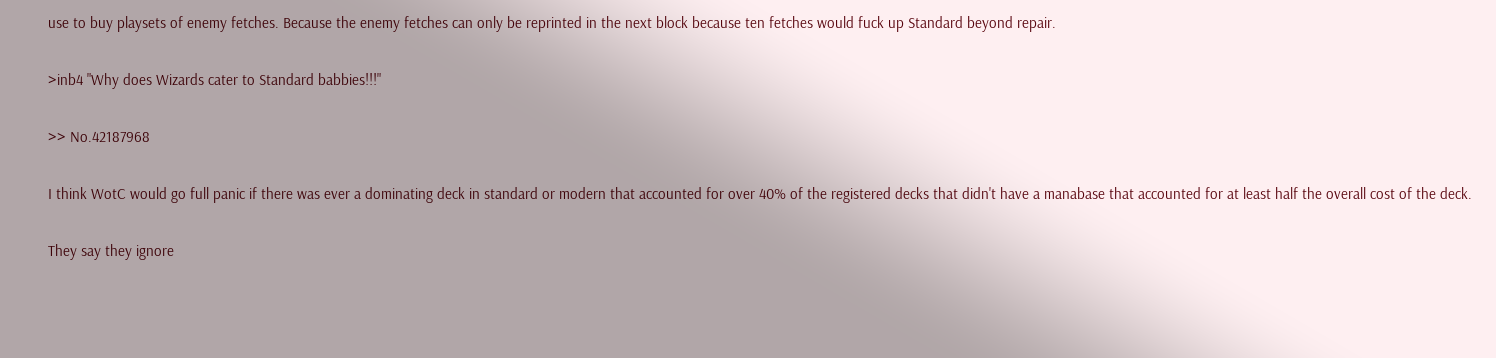use to buy playsets of enemy fetches. Because the enemy fetches can only be reprinted in the next block because ten fetches would fuck up Standard beyond repair.

>inb4 "Why does Wizards cater to Standard babbies!!!"

>> No.42187968

I think WotC would go full panic if there was ever a dominating deck in standard or modern that accounted for over 40% of the registered decks that didn't have a manabase that accounted for at least half the overall cost of the deck.

They say they ignore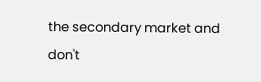the secondary market and don't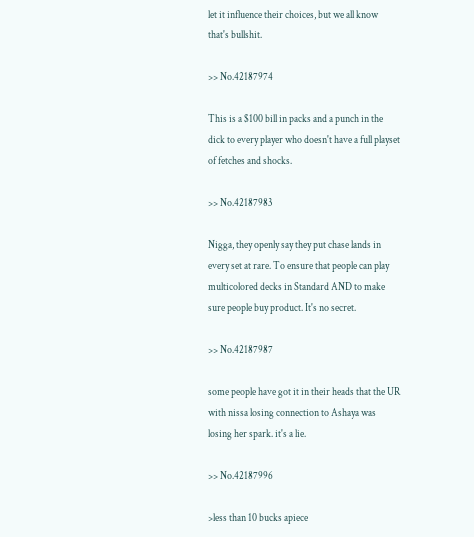let it influence their choices, but we all know that's bullshit.

>> No.42187974

This is a $100 bill in packs and a punch in the dick to every player who doesn't have a full playset of fetches and shocks.

>> No.42187983

Nigga, they openly say they put chase lands in every set at rare. To ensure that people can play multicolored decks in Standard AND to make sure people buy product. It's no secret.

>> No.42187987

some people have got it in their heads that the UR with nissa losing connection to Ashaya was losing her spark. it's a lie.

>> No.42187996

>less than 10 bucks apiece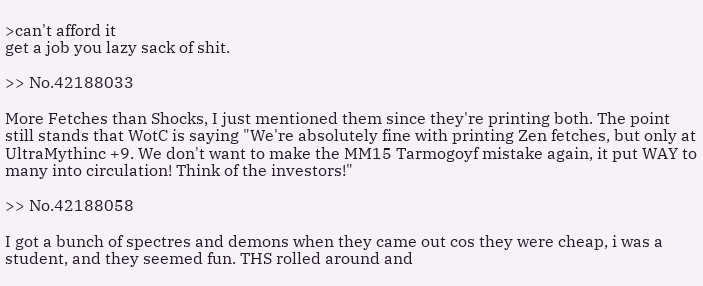>can't afford it
get a job you lazy sack of shit.

>> No.42188033

More Fetches than Shocks, I just mentioned them since they're printing both. The point still stands that WotC is saying "We're absolutely fine with printing Zen fetches, but only at UltraMythinc +9. We don't want to make the MM15 Tarmogoyf mistake again, it put WAY to many into circulation! Think of the investors!"

>> No.42188058

I got a bunch of spectres and demons when they came out cos they were cheap, i was a student, and they seemed fun. THS rolled around and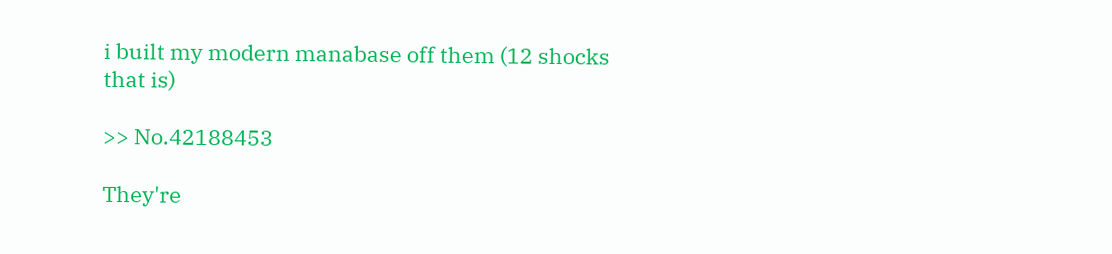i built my modern manabase off them (12 shocks that is)

>> No.42188453

They're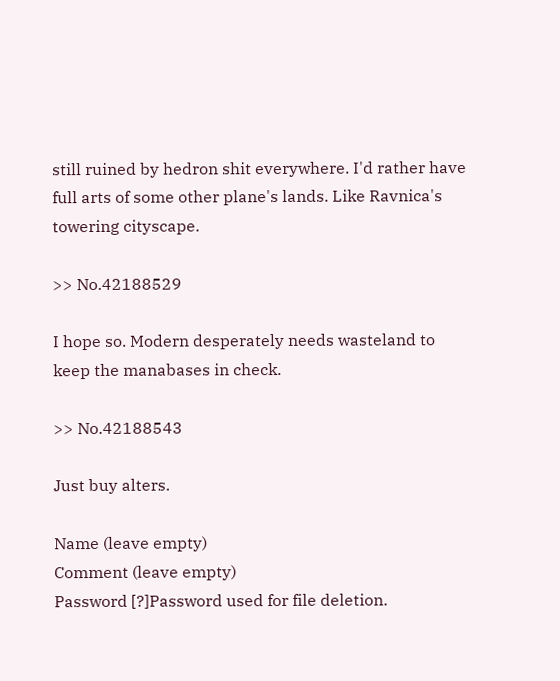still ruined by hedron shit everywhere. I'd rather have full arts of some other plane's lands. Like Ravnica's towering cityscape.

>> No.42188529

I hope so. Modern desperately needs wasteland to keep the manabases in check.

>> No.42188543

Just buy alters.

Name (leave empty)
Comment (leave empty)
Password [?]Password used for file deletion.